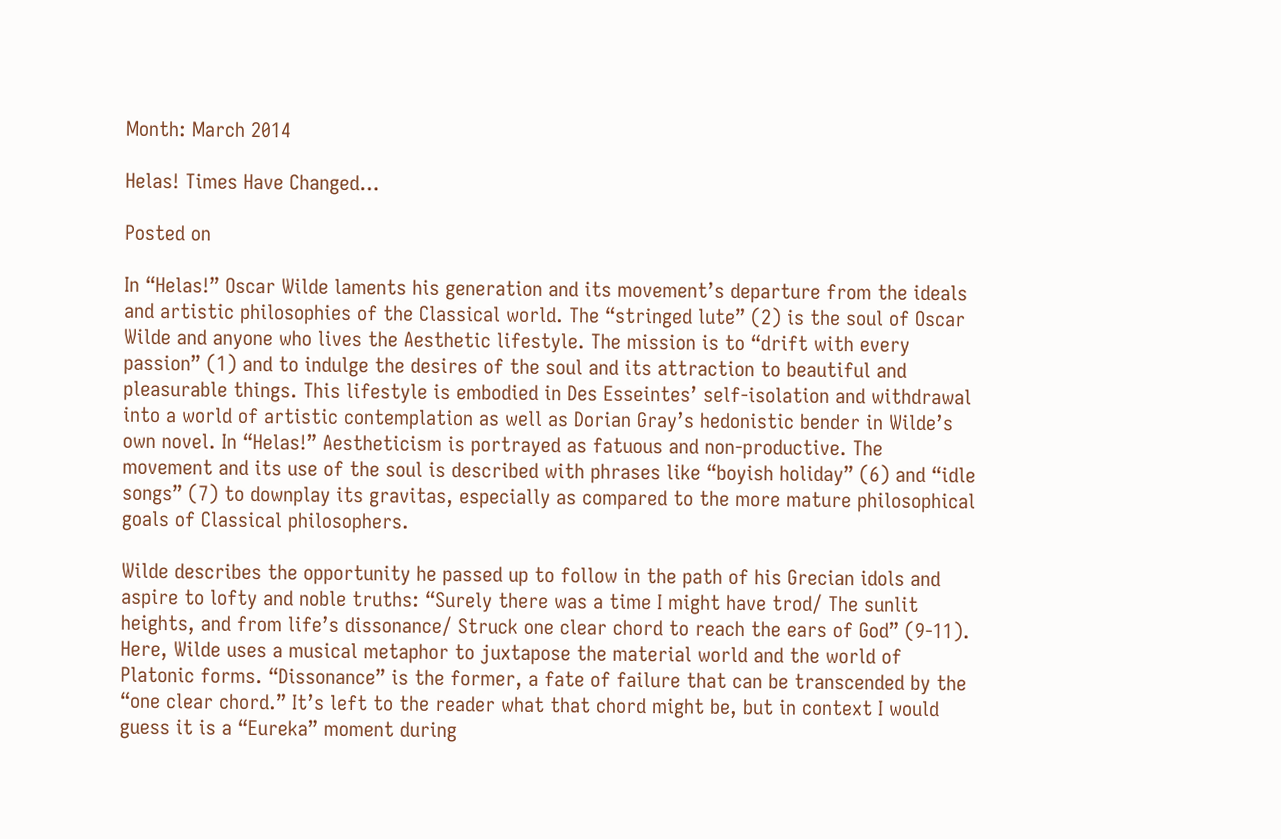Month: March 2014

Helas! Times Have Changed…

Posted on

In “Helas!” Oscar Wilde laments his generation and its movement’s departure from the ideals and artistic philosophies of the Classical world. The “stringed lute” (2) is the soul of Oscar Wilde and anyone who lives the Aesthetic lifestyle. The mission is to “drift with every passion” (1) and to indulge the desires of the soul and its attraction to beautiful and pleasurable things. This lifestyle is embodied in Des Esseintes’ self-isolation and withdrawal into a world of artistic contemplation as well as Dorian Gray’s hedonistic bender in Wilde’s own novel. In “Helas!” Aestheticism is portrayed as fatuous and non-productive. The movement and its use of the soul is described with phrases like “boyish holiday” (6) and “idle songs” (7) to downplay its gravitas, especially as compared to the more mature philosophical goals of Classical philosophers.

Wilde describes the opportunity he passed up to follow in the path of his Grecian idols and aspire to lofty and noble truths: “Surely there was a time I might have trod/ The sunlit heights, and from life’s dissonance/ Struck one clear chord to reach the ears of God” (9-11). Here, Wilde uses a musical metaphor to juxtapose the material world and the world of Platonic forms. “Dissonance” is the former, a fate of failure that can be transcended by the “one clear chord.” It’s left to the reader what that chord might be, but in context I would guess it is a “Eureka” moment during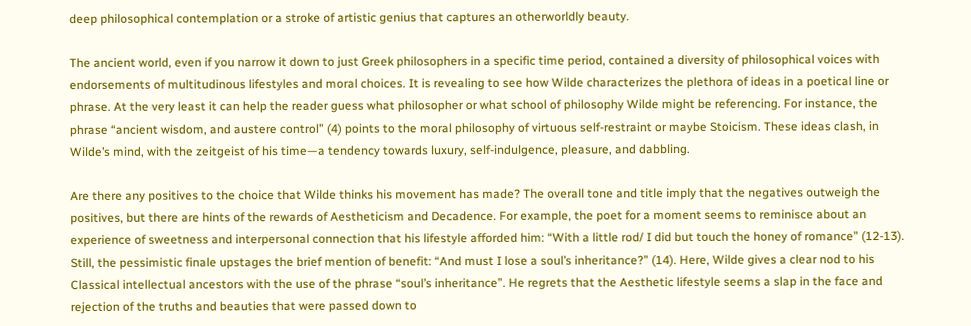deep philosophical contemplation or a stroke of artistic genius that captures an otherworldly beauty.

The ancient world, even if you narrow it down to just Greek philosophers in a specific time period, contained a diversity of philosophical voices with endorsements of multitudinous lifestyles and moral choices. It is revealing to see how Wilde characterizes the plethora of ideas in a poetical line or phrase. At the very least it can help the reader guess what philosopher or what school of philosophy Wilde might be referencing. For instance, the phrase “ancient wisdom, and austere control” (4) points to the moral philosophy of virtuous self-restraint or maybe Stoicism. These ideas clash, in Wilde’s mind, with the zeitgeist of his time—a tendency towards luxury, self-indulgence, pleasure, and dabbling.

Are there any positives to the choice that Wilde thinks his movement has made? The overall tone and title imply that the negatives outweigh the positives, but there are hints of the rewards of Aestheticism and Decadence. For example, the poet for a moment seems to reminisce about an experience of sweetness and interpersonal connection that his lifestyle afforded him: “With a little rod/ I did but touch the honey of romance” (12-13). Still, the pessimistic finale upstages the brief mention of benefit: “And must I lose a soul’s inheritance?” (14). Here, Wilde gives a clear nod to his Classical intellectual ancestors with the use of the phrase “soul’s inheritance”. He regrets that the Aesthetic lifestyle seems a slap in the face and rejection of the truths and beauties that were passed down to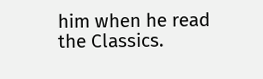him when he read the Classics.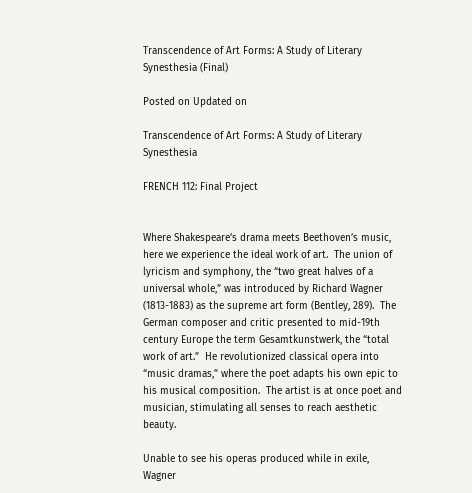Transcendence of Art Forms: A Study of Literary Synesthesia (Final)

Posted on Updated on

Transcendence of Art Forms: A Study of Literary Synesthesia

FRENCH 112: Final Project


Where Shakespeare’s drama meets Beethoven’s music, here we experience the ideal work of art.  The union of lyricism and symphony, the “two great halves of a universal whole,” was introduced by Richard Wagner (1813-1883) as the supreme art form (Bentley, 289).  The German composer and critic presented to mid-19th century Europe the term Gesamtkunstwerk, the “total work of art.”  He revolutionized classical opera into “music dramas,” where the poet adapts his own epic to his musical composition.  The artist is at once poet and musician, stimulating all senses to reach aesthetic beauty.

Unable to see his operas produced while in exile, Wagner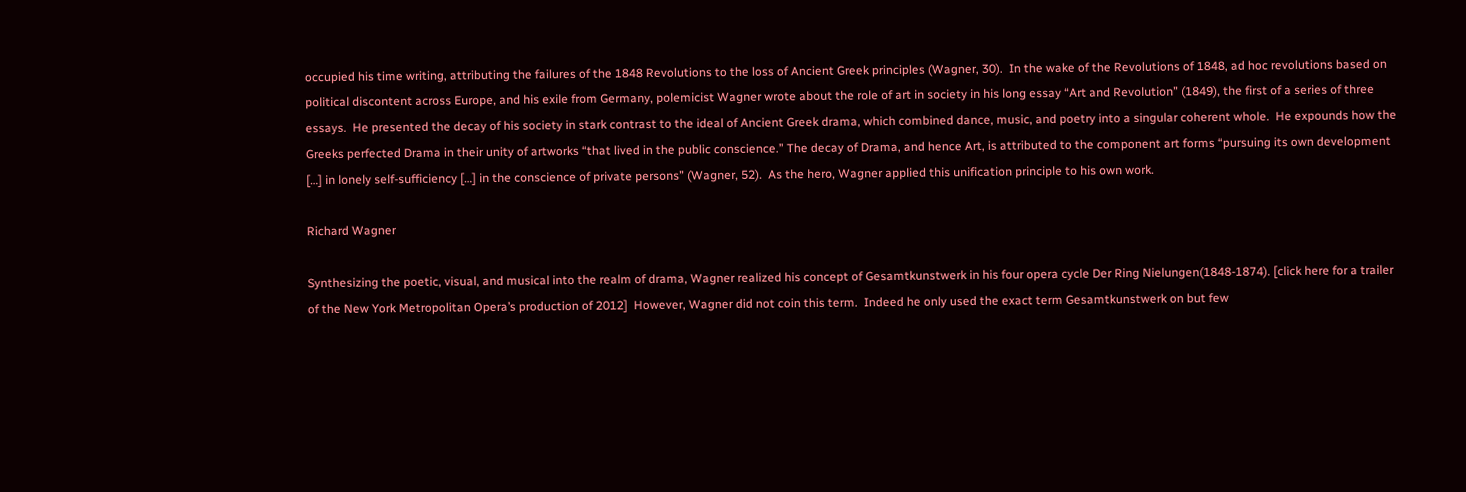occupied his time writing, attributing the failures of the 1848 Revolutions to the loss of Ancient Greek principles (Wagner, 30).  In the wake of the Revolutions of 1848, ad hoc revolutions based on political discontent across Europe, and his exile from Germany, polemicist Wagner wrote about the role of art in society in his long essay “Art and Revolution” (1849), the first of a series of three essays.  He presented the decay of his society in stark contrast to the ideal of Ancient Greek drama, which combined dance, music, and poetry into a singular coherent whole.  He expounds how the Greeks perfected Drama in their unity of artworks “that lived in the public conscience.” The decay of Drama, and hence Art, is attributed to the component art forms “pursuing its own development […] in lonely self-sufficiency […] in the conscience of private persons” (Wagner, 52).  As the hero, Wagner applied this unification principle to his own work.

Richard Wagner

Synthesizing the poetic, visual, and musical into the realm of drama, Wagner realized his concept of Gesamtkunstwerk in his four opera cycle Der Ring Nielungen(1848-1874). [click here for a trailer of the New York Metropolitan Opera’s production of 2012]  However, Wagner did not coin this term.  Indeed he only used the exact term Gesamtkunstwerk on but few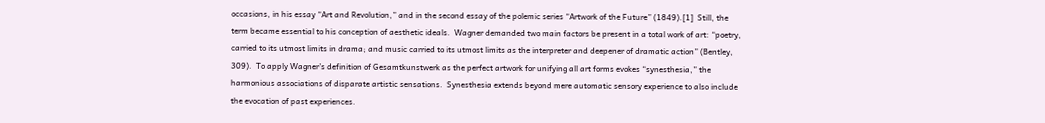occasions, in his essay “Art and Revolution,” and in the second essay of the polemic series “Artwork of the Future” (1849).[1]  Still, the term became essential to his conception of aesthetic ideals.  Wagner demanded two main factors be present in a total work of art: “poetry, carried to its utmost limits in drama; and music carried to its utmost limits as the interpreter and deepener of dramatic action” (Bentley, 309).  To apply Wagner’s definition of Gesamtkunstwerk as the perfect artwork for unifying all art forms evokes “synesthesia,” the harmonious associations of disparate artistic sensations.  Synesthesia extends beyond mere automatic sensory experience to also include the evocation of past experiences.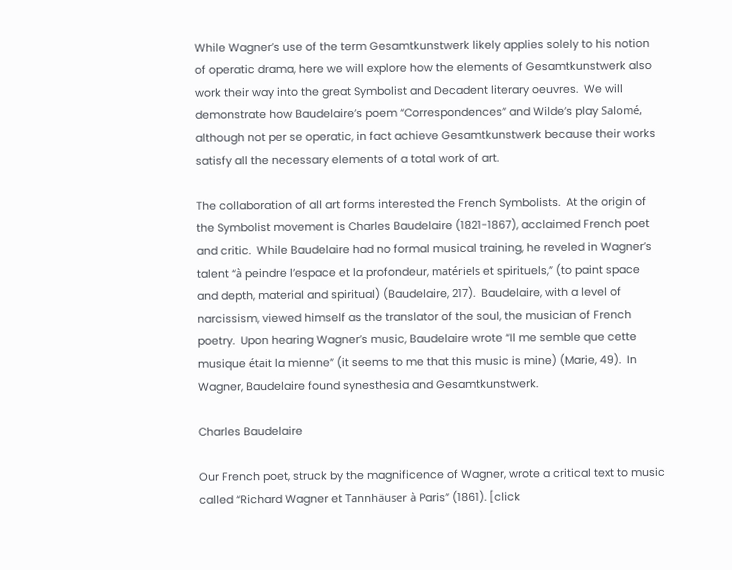While Wagner’s use of the term Gesamtkunstwerk likely applies solely to his notion of operatic drama, here we will explore how the elements of Gesamtkunstwerk also work their way into the great Symbolist and Decadent literary oeuvres.  We will demonstrate how Baudelaire’s poem “Correspondences” and Wilde’s play Salomé, although not per se operatic, in fact achieve Gesamtkunstwerk because their works satisfy all the necessary elements of a total work of art.

The collaboration of all art forms interested the French Symbolists.  At the origin of the Symbolist movement is Charles Baudelaire (1821-1867), acclaimed French poet and critic.  While Baudelaire had no formal musical training, he reveled in Wagner’s talent “à peindre l’espace et la profondeur, matériels et spirituels,” (to paint space and depth, material and spiritual) (Baudelaire, 217).  Baudelaire, with a level of narcissism, viewed himself as the translator of the soul, the musician of French poetry.  Upon hearing Wagner’s music, Baudelaire wrote “Il me semble que cette musique était la mienne” (it seems to me that this music is mine) (Marie, 49).  In Wagner, Baudelaire found synesthesia and Gesamtkunstwerk.

Charles Baudelaire

Our French poet, struck by the magnificence of Wagner, wrote a critical text to music called “Richard Wagner et Tannhäuser à Paris” (1861). [click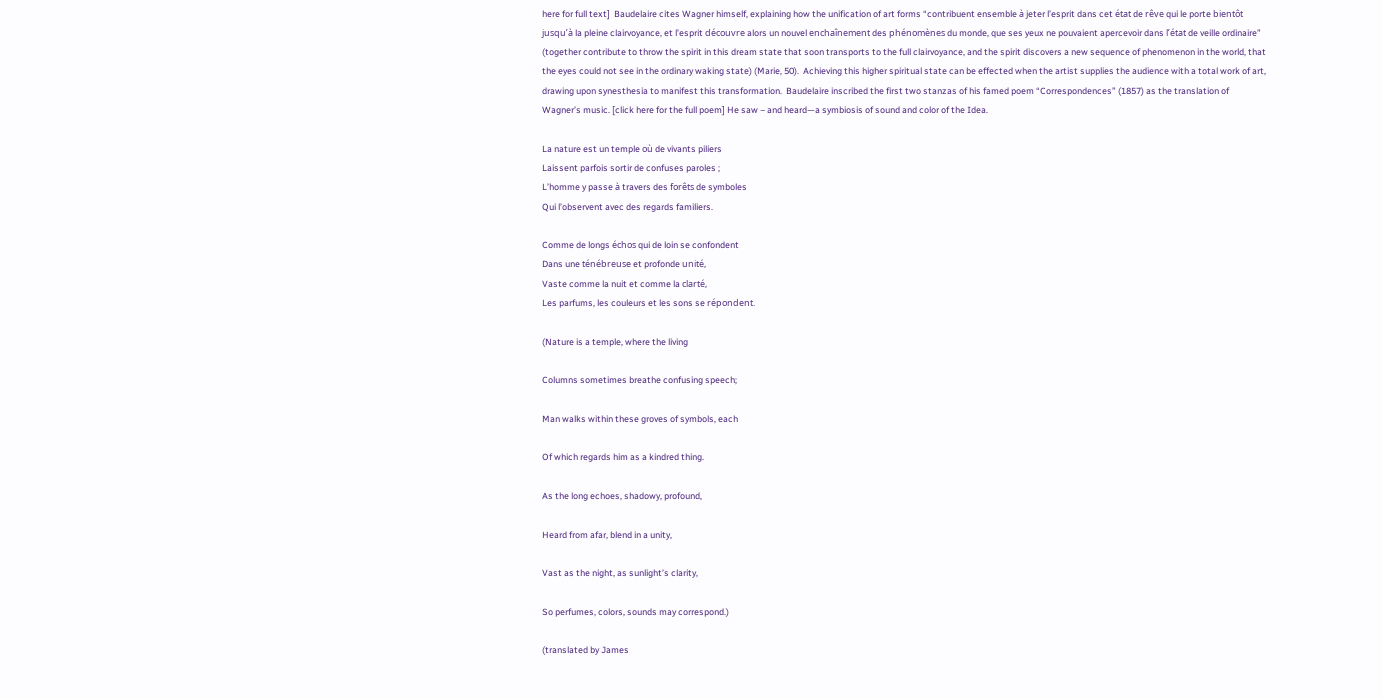here for full text]  Baudelaire cites Wagner himself, explaining how the unification of art forms “contribuent ensemble à jeter l’esprit dans cet état de rêve qui le porte bientôt jusqu’à la pleine clairvoyance, et l’esprit découvre alors un nouvel enchaînement des phénomènes du monde, que ses yeux ne pouvaient apercevoir dans l’état de veille ordinaire” (together contribute to throw the spirit in this dream state that soon transports to the full clairvoyance, and the spirit discovers a new sequence of phenomenon in the world, that the eyes could not see in the ordinary waking state) (Marie, 50).  Achieving this higher spiritual state can be effected when the artist supplies the audience with a total work of art, drawing upon synesthesia to manifest this transformation.  Baudelaire inscribed the first two stanzas of his famed poem “Correspondences” (1857) as the translation of Wagner’s music. [click here for the full poem] He saw – and heard—a symbiosis of sound and color of the Idea.

La nature est un temple où de vivants piliers
Laissent parfois sortir de confuses paroles ;
L’homme y passe à travers des forêts de symboles
Qui l’observent avec des regards familiers.

Comme de longs échos qui de loin se confondent
Dans une ténébreuse et profonde unité,
Vaste comme la nuit et comme la clarté,
Les parfums, les couleurs et les sons se répondent.

(Nature is a temple, where the living

Columns sometimes breathe confusing speech;

Man walks within these groves of symbols, each

Of which regards him as a kindred thing.

As the long echoes, shadowy, profound,

Heard from afar, blend in a unity,

Vast as the night, as sunlight’s clarity,

So perfumes, colors, sounds may correspond.)

(translated by James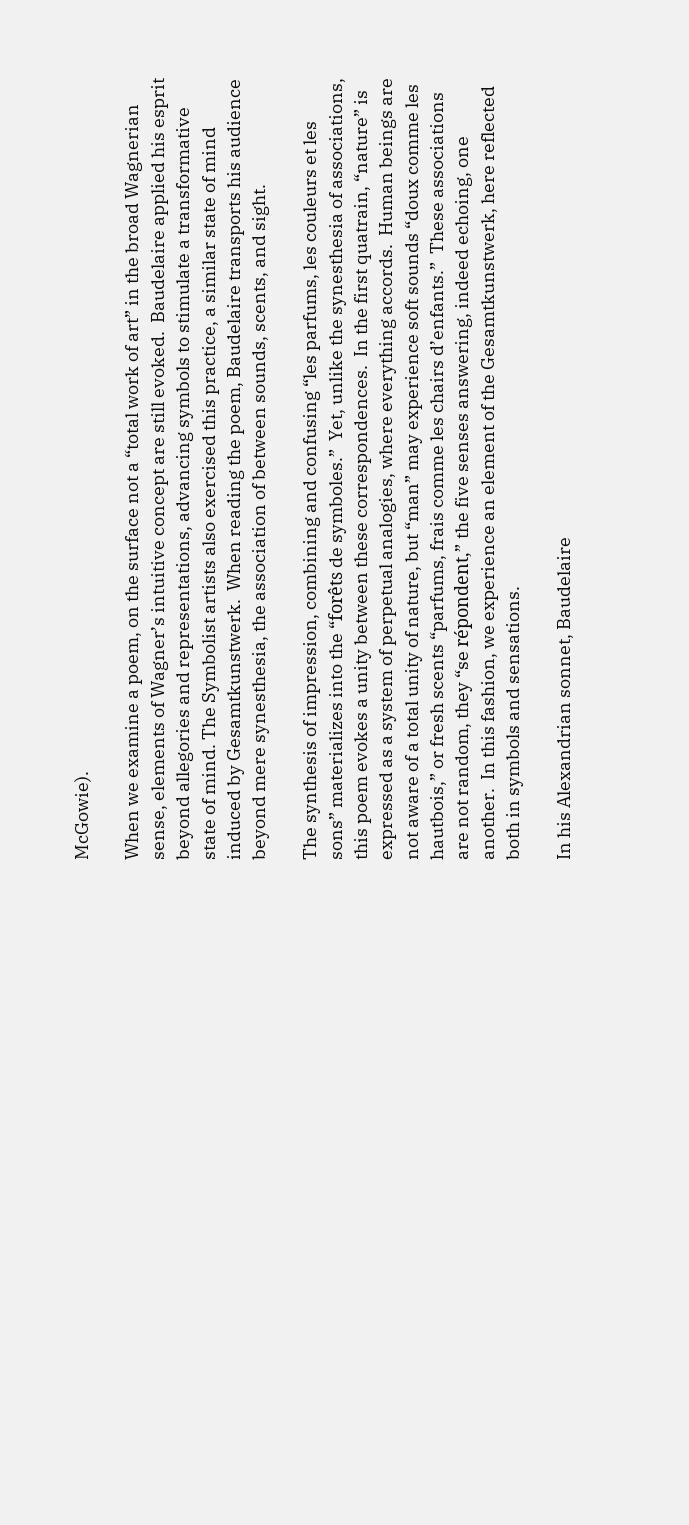McGowie).

When we examine a poem, on the surface not a “total work of art” in the broad Wagnerian sense, elements of Wagner’s intuitive concept are still evoked.  Baudelaire applied his esprit beyond allegories and representations, advancing symbols to stimulate a transformative state of mind. The Symbolist artists also exercised this practice, a similar state of mind induced by Gesamtkunstwerk.  When reading the poem, Baudelaire transports his audience beyond mere synesthesia, the association of between sounds, scents, and sight.

The synthesis of impression, combining and confusing “les parfums, les couleurs et les sons” materializes into the “forêts de symboles.”  Yet, unlike the synesthesia of associations, this poem evokes a unity between these correspondences.  In the first quatrain, “nature” is expressed as a system of perpetual analogies, where everything accords.  Human beings are not aware of a total unity of nature, but “man” may experience soft sounds “doux comme les hautbois,” or fresh scents “parfums, frais comme les chairs d’enfants.”  These associations are not random, they “se répondent,” the five senses answering, indeed echoing, one another.  In this fashion, we experience an element of the Gesamtkunstwerk, here reflected both in symbols and sensations.

In his Alexandrian sonnet, Baudelaire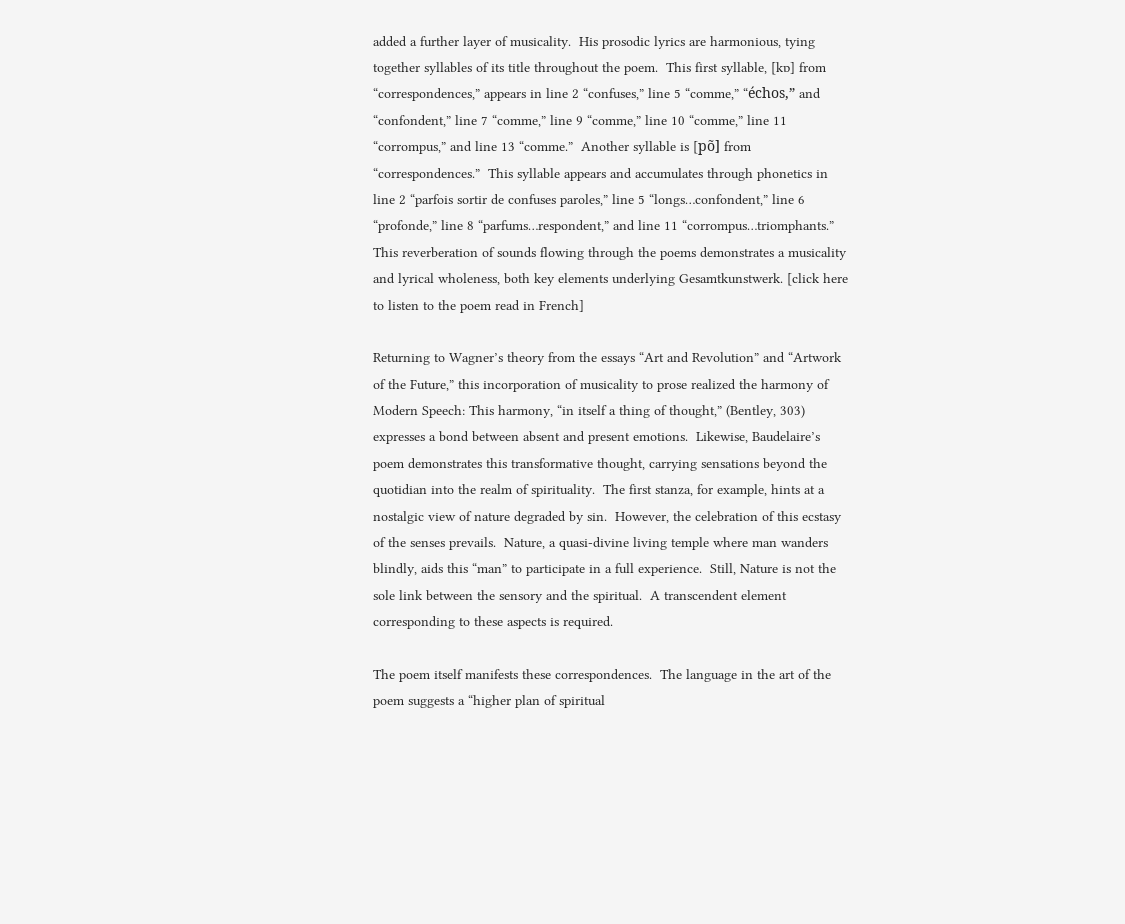added a further layer of musicality.  His prosodic lyrics are harmonious, tying together syllables of its title throughout the poem.  This first syllable, [kɒ] from “correspondences,” appears in line 2 “confuses,” line 5 “comme,” “échos,” and “confondent,” line 7 “comme,” line 9 “comme,” line 10 “comme,” line 11 “corrompus,” and line 13 “comme.”  Another syllable is [põ] from “correspondences.”  This syllable appears and accumulates through phonetics in line 2 “parfois sortir de confuses paroles,” line 5 “longs…confondent,” line 6 “profonde,” line 8 “parfums…respondent,” and line 11 “corrompus…triomphants.” This reverberation of sounds flowing through the poems demonstrates a musicality and lyrical wholeness, both key elements underlying Gesamtkunstwerk. [click here to listen to the poem read in French]

Returning to Wagner’s theory from the essays “Art and Revolution” and “Artwork of the Future,” this incorporation of musicality to prose realized the harmony of Modern Speech: This harmony, “in itself a thing of thought,” (Bentley, 303) expresses a bond between absent and present emotions.  Likewise, Baudelaire’s poem demonstrates this transformative thought, carrying sensations beyond the quotidian into the realm of spirituality.  The first stanza, for example, hints at a nostalgic view of nature degraded by sin.  However, the celebration of this ecstasy of the senses prevails.  Nature, a quasi-divine living temple where man wanders blindly, aids this “man” to participate in a full experience.  Still, Nature is not the sole link between the sensory and the spiritual.  A transcendent element corresponding to these aspects is required.

The poem itself manifests these correspondences.  The language in the art of the poem suggests a “higher plan of spiritual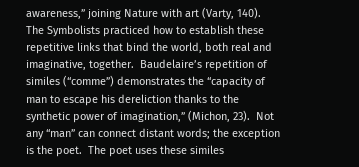awareness,” joining Nature with art (Varty, 140).  The Symbolists practiced how to establish these repetitive links that bind the world, both real and imaginative, together.  Baudelaire’s repetition of similes (“comme”) demonstrates the “capacity of man to escape his dereliction thanks to the synthetic power of imagination,” (Michon, 23).  Not any “man” can connect distant words; the exception is the poet.  The poet uses these similes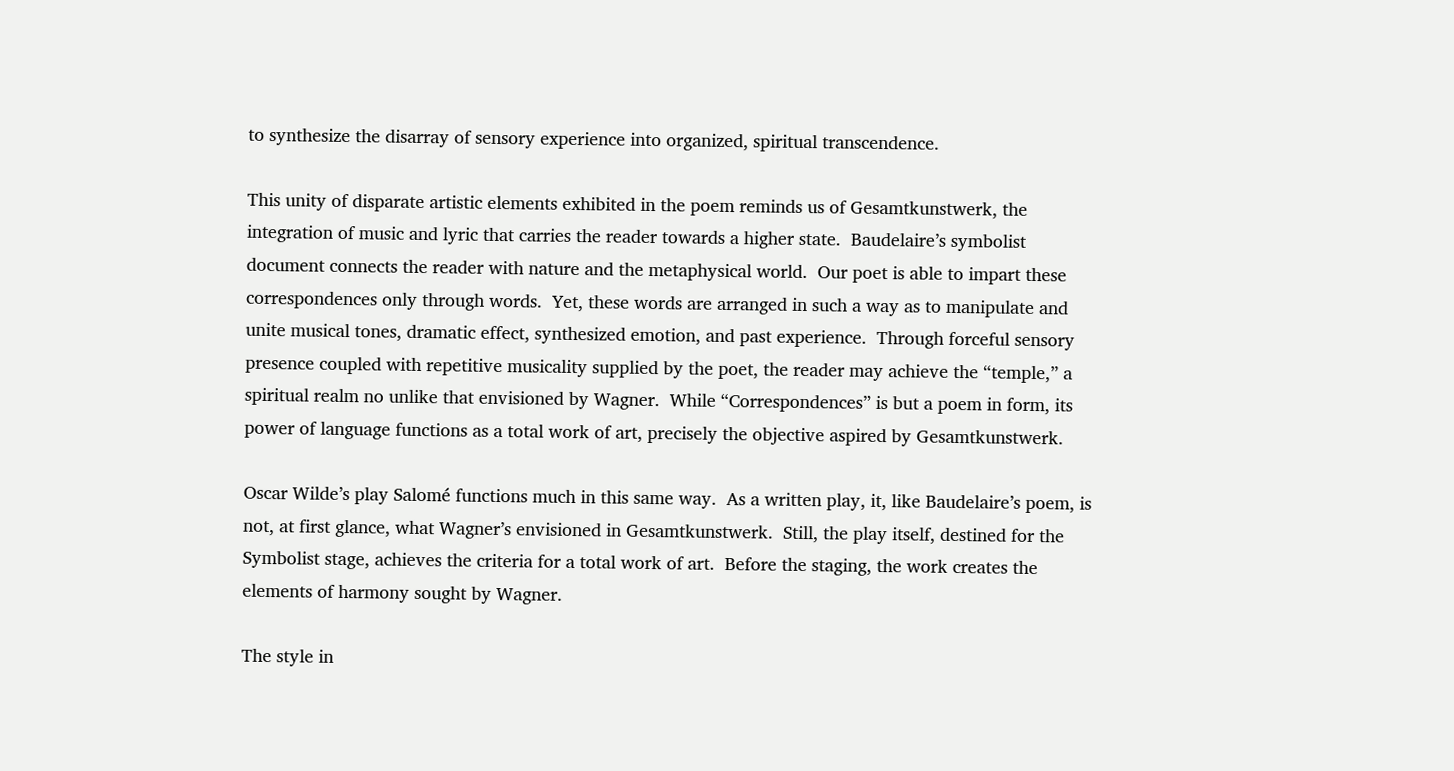to synthesize the disarray of sensory experience into organized, spiritual transcendence.

This unity of disparate artistic elements exhibited in the poem reminds us of Gesamtkunstwerk, the integration of music and lyric that carries the reader towards a higher state.  Baudelaire’s symbolist document connects the reader with nature and the metaphysical world.  Our poet is able to impart these correspondences only through words.  Yet, these words are arranged in such a way as to manipulate and unite musical tones, dramatic effect, synthesized emotion, and past experience.  Through forceful sensory presence coupled with repetitive musicality supplied by the poet, the reader may achieve the “temple,” a spiritual realm no unlike that envisioned by Wagner.  While “Correspondences” is but a poem in form, its power of language functions as a total work of art, precisely the objective aspired by Gesamtkunstwerk.

Oscar Wilde’s play Salomé functions much in this same way.  As a written play, it, like Baudelaire’s poem, is not, at first glance, what Wagner’s envisioned in Gesamtkunstwerk.  Still, the play itself, destined for the Symbolist stage, achieves the criteria for a total work of art.  Before the staging, the work creates the elements of harmony sought by Wagner.

The style in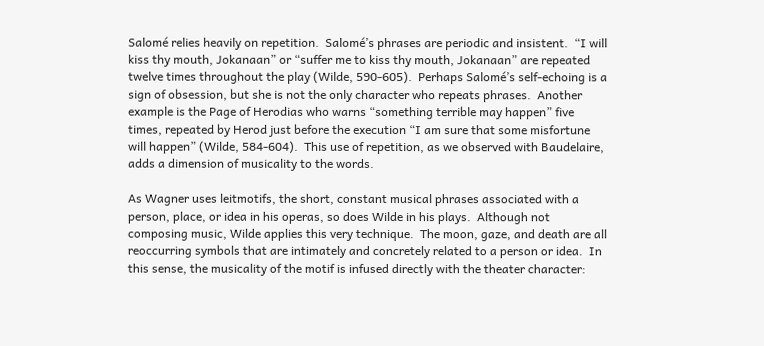Salomé relies heavily on repetition.  Salomé’s phrases are periodic and insistent.  “I will kiss thy mouth, Jokanaan” or “suffer me to kiss thy mouth, Jokanaan” are repeated twelve times throughout the play (Wilde, 590-605).  Perhaps Salomé’s self-echoing is a sign of obsession, but she is not the only character who repeats phrases.  Another example is the Page of Herodias who warns “something terrible may happen” five times, repeated by Herod just before the execution “I am sure that some misfortune will happen” (Wilde, 584-604).  This use of repetition, as we observed with Baudelaire, adds a dimension of musicality to the words.

As Wagner uses leitmotifs, the short, constant musical phrases associated with a person, place, or idea in his operas, so does Wilde in his plays.  Although not composing music, Wilde applies this very technique.  The moon, gaze, and death are all reoccurring symbols that are intimately and concretely related to a person or idea.  In this sense, the musicality of the motif is infused directly with the theater character: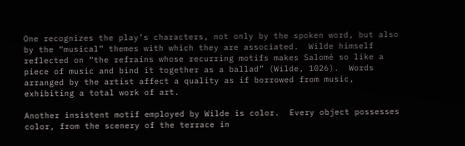One recognizes the play’s characters, not only by the spoken word, but also by the “musical” themes with which they are associated.  Wilde himself reflected on “the refrains whose recurring motifs makes Salomé so like a piece of music and bind it together as a ballad” (Wilde, 1026).  Words arranged by the artist affect a quality as if borrowed from music, exhibiting a total work of art.

Another insistent motif employed by Wilde is color.  Every object possesses color, from the scenery of the terrace in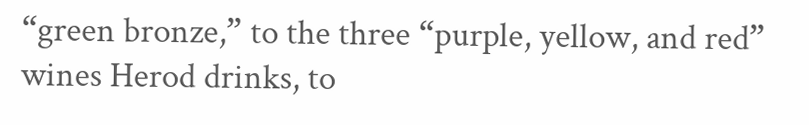“green bronze,” to the three “purple, yellow, and red” wines Herod drinks, to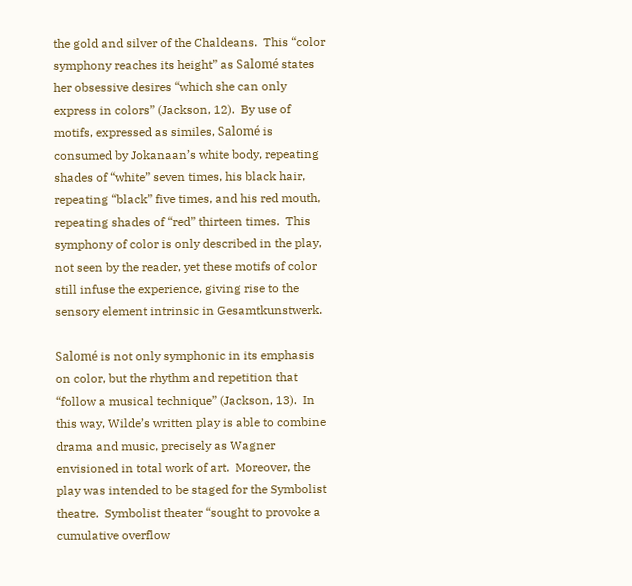the gold and silver of the Chaldeans.  This “color symphony reaches its height” as Salomé states her obsessive desires “which she can only express in colors” (Jackson, 12).  By use of motifs, expressed as similes, Salomé is consumed by Jokanaan’s white body, repeating shades of “white” seven times, his black hair, repeating “black” five times, and his red mouth, repeating shades of “red” thirteen times.  This symphony of color is only described in the play, not seen by the reader, yet these motifs of color still infuse the experience, giving rise to the sensory element intrinsic in Gesamtkunstwerk.

Salomé is not only symphonic in its emphasis on color, but the rhythm and repetition that “follow a musical technique” (Jackson, 13).  In this way, Wilde’s written play is able to combine drama and music, precisely as Wagner envisioned in total work of art.  Moreover, the play was intended to be staged for the Symbolist theatre.  Symbolist theater “sought to provoke a cumulative overflow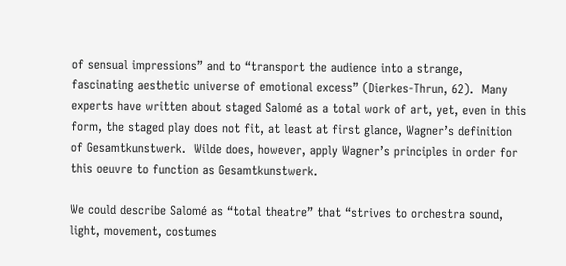of sensual impressions” and to “transport the audience into a strange, fascinating aesthetic universe of emotional excess” (Dierkes-Thrun, 62).  Many experts have written about staged Salomé as a total work of art, yet, even in this form, the staged play does not fit, at least at first glance, Wagner’s definition of Gesamtkunstwerk.  Wilde does, however, apply Wagner’s principles in order for this oeuvre to function as Gesamtkunstwerk.

We could describe Salomé as “total theatre” that “strives to orchestra sound, light, movement, costumes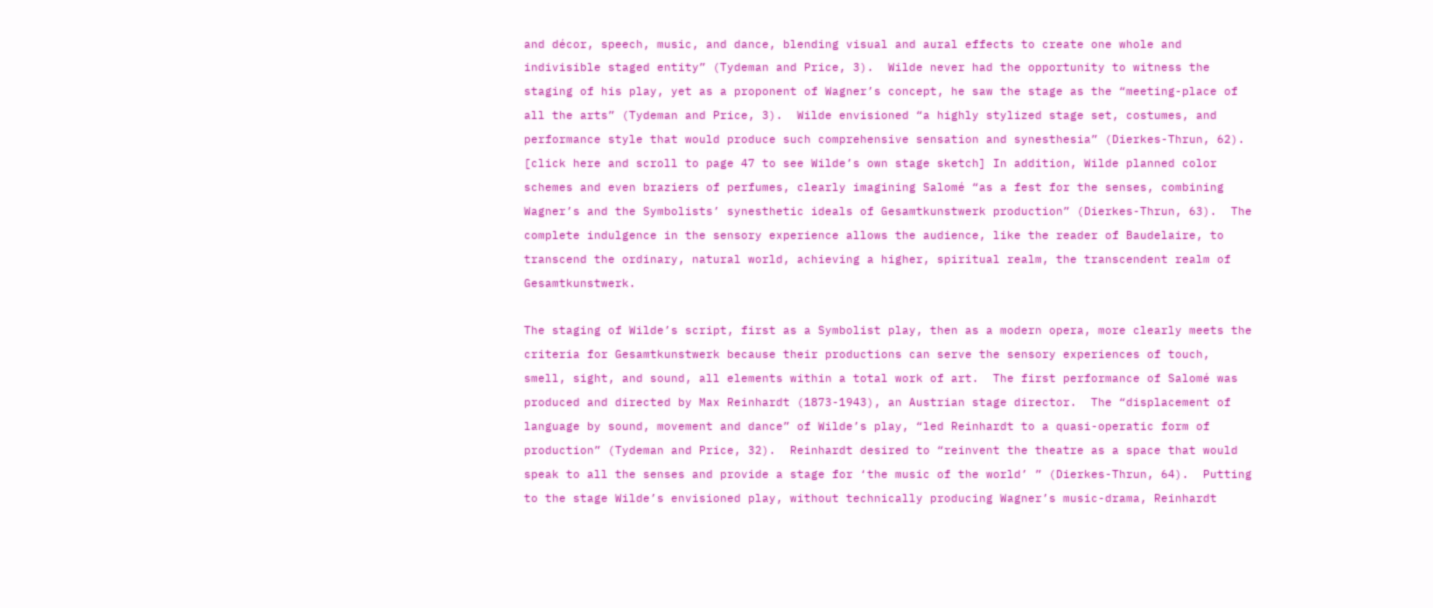and décor, speech, music, and dance, blending visual and aural effects to create one whole and indivisible staged entity” (Tydeman and Price, 3).  Wilde never had the opportunity to witness the staging of his play, yet as a proponent of Wagner’s concept, he saw the stage as the “meeting-place of all the arts” (Tydeman and Price, 3).  Wilde envisioned “a highly stylized stage set, costumes, and performance style that would produce such comprehensive sensation and synesthesia” (Dierkes-Thrun, 62). [click here and scroll to page 47 to see Wilde’s own stage sketch] In addition, Wilde planned color schemes and even braziers of perfumes, clearly imagining Salomé “as a fest for the senses, combining Wagner’s and the Symbolists’ synesthetic ideals of Gesamtkunstwerk production” (Dierkes-Thrun, 63).  The complete indulgence in the sensory experience allows the audience, like the reader of Baudelaire, to transcend the ordinary, natural world, achieving a higher, spiritual realm, the transcendent realm of Gesamtkunstwerk.

The staging of Wilde’s script, first as a Symbolist play, then as a modern opera, more clearly meets the criteria for Gesamtkunstwerk because their productions can serve the sensory experiences of touch, smell, sight, and sound, all elements within a total work of art.  The first performance of Salomé was produced and directed by Max Reinhardt (1873-1943), an Austrian stage director.  The “displacement of language by sound, movement and dance” of Wilde’s play, “led Reinhardt to a quasi-operatic form of production” (Tydeman and Price, 32).  Reinhardt desired to “reinvent the theatre as a space that would speak to all the senses and provide a stage for ‘the music of the world’ ” (Dierkes-Thrun, 64).  Putting to the stage Wilde’s envisioned play, without technically producing Wagner’s music-drama, Reinhardt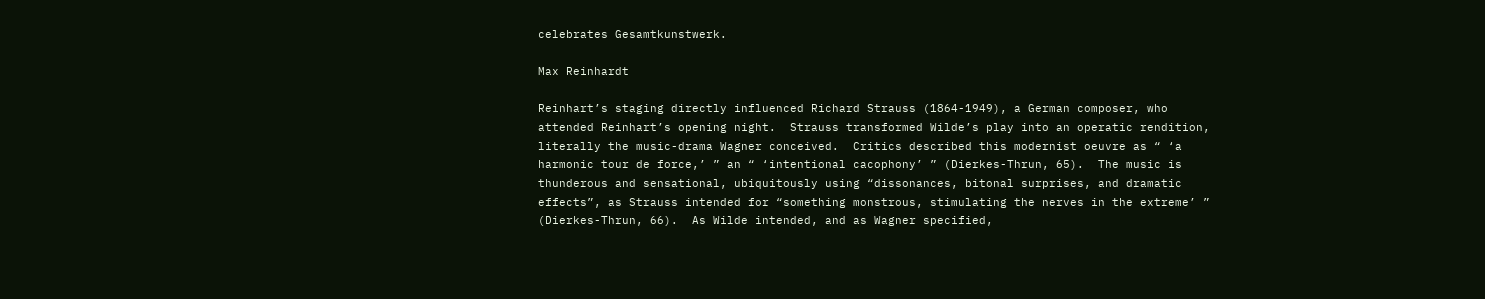celebrates Gesamtkunstwerk.

Max Reinhardt

Reinhart’s staging directly influenced Richard Strauss (1864-1949), a German composer, who attended Reinhart’s opening night.  Strauss transformed Wilde’s play into an operatic rendition, literally the music-drama Wagner conceived.  Critics described this modernist oeuvre as “ ‘a harmonic tour de force,’ ” an “ ‘intentional cacophony’ ” (Dierkes-Thrun, 65).  The music is thunderous and sensational, ubiquitously using “dissonances, bitonal surprises, and dramatic effects”, as Strauss intended for “something monstrous, stimulating the nerves in the extreme’ ” (Dierkes-Thrun, 66).  As Wilde intended, and as Wagner specified,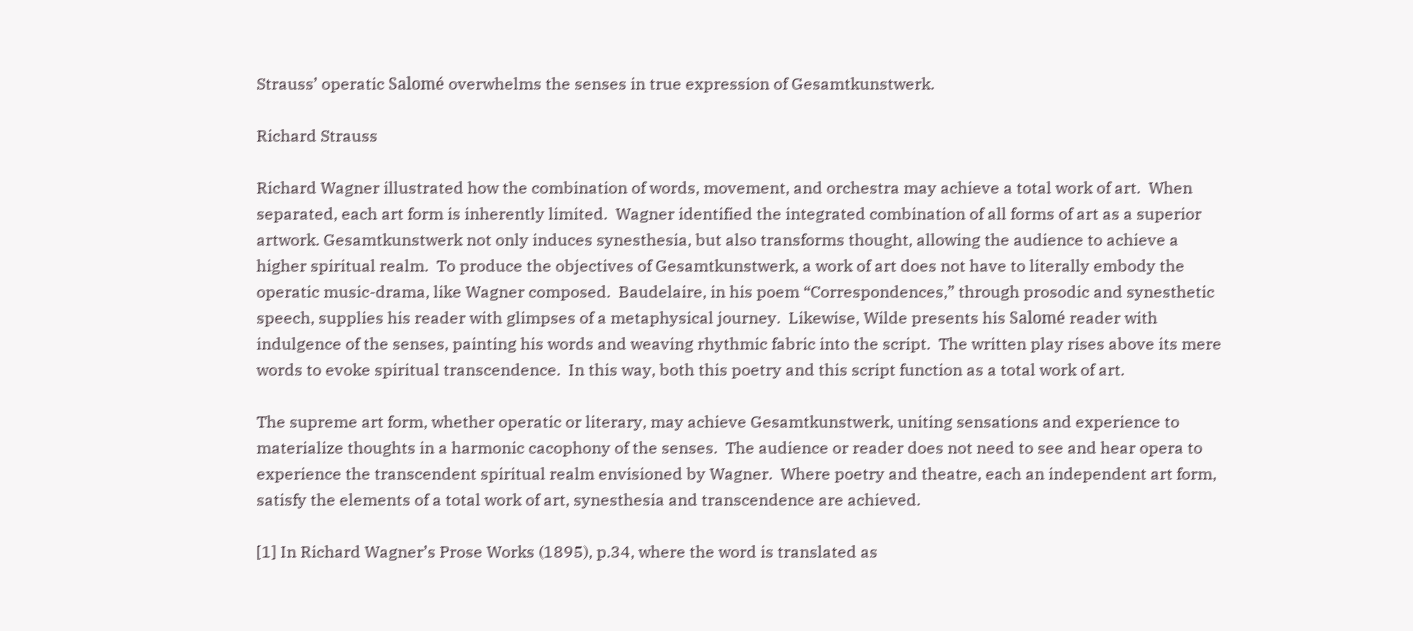Strauss’ operatic Salomé overwhelms the senses in true expression of Gesamtkunstwerk.

Richard Strauss

Richard Wagner illustrated how the combination of words, movement, and orchestra may achieve a total work of art.  When separated, each art form is inherently limited.  Wagner identified the integrated combination of all forms of art as a superior artwork. Gesamtkunstwerk not only induces synesthesia, but also transforms thought, allowing the audience to achieve a higher spiritual realm.  To produce the objectives of Gesamtkunstwerk, a work of art does not have to literally embody the operatic music-drama, like Wagner composed.  Baudelaire, in his poem “Correspondences,” through prosodic and synesthetic speech, supplies his reader with glimpses of a metaphysical journey.  Likewise, Wilde presents his Salomé reader with indulgence of the senses, painting his words and weaving rhythmic fabric into the script.  The written play rises above its mere words to evoke spiritual transcendence.  In this way, both this poetry and this script function as a total work of art.

The supreme art form, whether operatic or literary, may achieve Gesamtkunstwerk, uniting sensations and experience to materialize thoughts in a harmonic cacophony of the senses.  The audience or reader does not need to see and hear opera to experience the transcendent spiritual realm envisioned by Wagner.  Where poetry and theatre, each an independent art form, satisfy the elements of a total work of art, synesthesia and transcendence are achieved.

[1] In Richard Wagner’s Prose Works (1895), p.34, where the word is translated as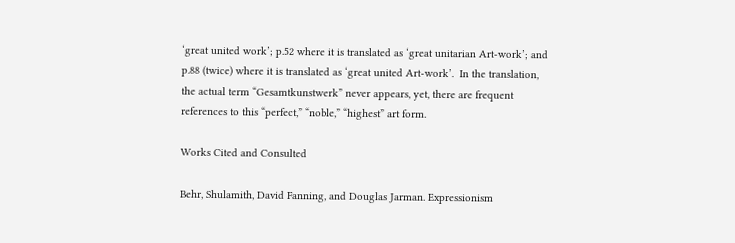‘great united work’; p.52 where it is translated as ‘great unitarian Art-work’; and p.88 (twice) where it is translated as ‘great united Art-work’.  In the translation, the actual term “Gesamtkunstwerk” never appears, yet, there are frequent references to this “perfect,” “noble,” “highest” art form.

Works Cited and Consulted

Behr, Shulamith, David Fanning, and Douglas Jarman. Expressionism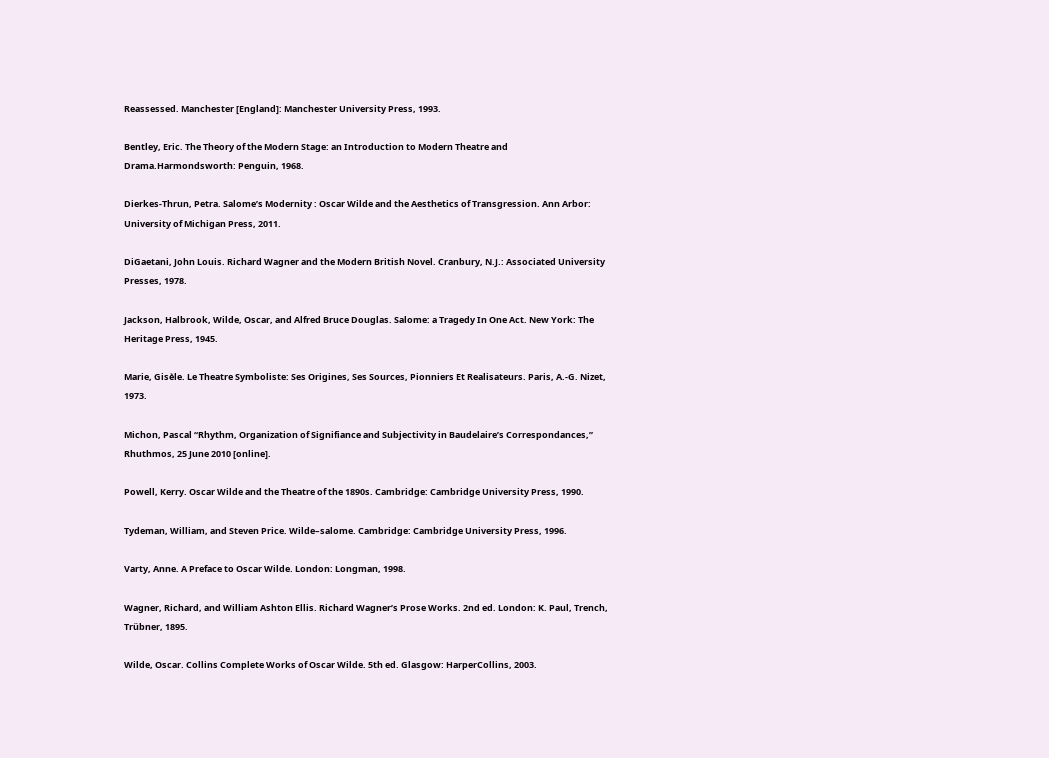Reassessed. Manchester [England]: Manchester University Press, 1993.

Bentley, Eric. The Theory of the Modern Stage: an Introduction to Modern Theatre and Drama.Harmondsworth: Penguin, 1968.

Dierkes-Thrun, Petra. Salome’s Modernity : Oscar Wilde and the Aesthetics of Transgression. Ann Arbor: University of Michigan Press, 2011.

DiGaetani, John Louis. Richard Wagner and the Modern British Novel. Cranbury, N.J.: Associated University Presses, 1978.

Jackson, Halbrook, Wilde, Oscar, and Alfred Bruce Douglas. Salome: a Tragedy In One Act. New York: The Heritage Press, 1945.

Marie, Gisèle. Le Theatre Symboliste: Ses Origines, Ses Sources, Pionniers Et Realisateurs. Paris, A.-G. Nizet, 1973.

Michon, Pascal “Rhythm, Organization of Signifiance and Subjectivity in Baudelaire’s Correspondances,” Rhuthmos, 25 June 2010 [online].

Powell, Kerry. Oscar Wilde and the Theatre of the 1890s. Cambridge: Cambridge University Press, 1990.

Tydeman, William, and Steven Price. Wilde–salome. Cambridge: Cambridge University Press, 1996.

Varty, Anne. A Preface to Oscar Wilde. London: Longman, 1998.

Wagner, Richard, and William Ashton Ellis. Richard Wagner’s Prose Works. 2nd ed. London: K. Paul, Trench, Trübner, 1895.

Wilde, Oscar. Collins Complete Works of Oscar Wilde. 5th ed. Glasgow: HarperCollins, 2003.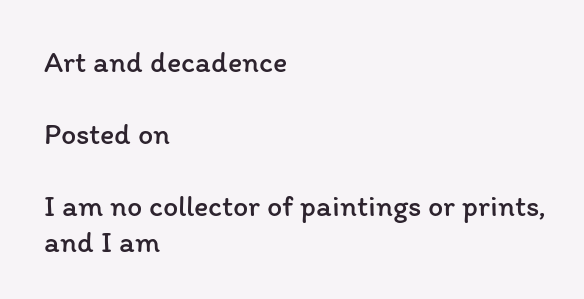Art and decadence

Posted on

I am no collector of paintings or prints, and I am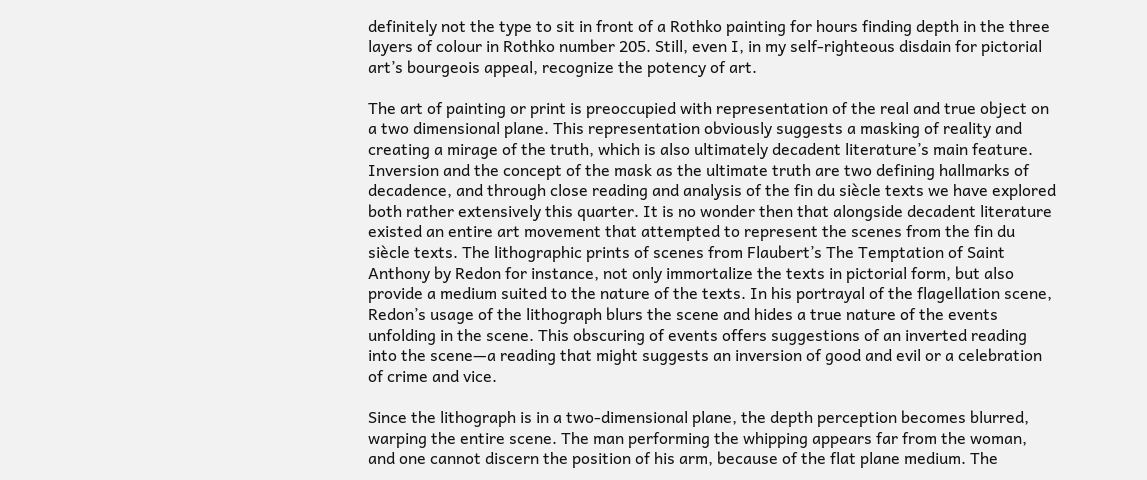definitely not the type to sit in front of a Rothko painting for hours finding depth in the three layers of colour in Rothko number 205. Still, even I, in my self-righteous disdain for pictorial art’s bourgeois appeal, recognize the potency of art.

The art of painting or print is preoccupied with representation of the real and true object on a two dimensional plane. This representation obviously suggests a masking of reality and creating a mirage of the truth, which is also ultimately decadent literature’s main feature. Inversion and the concept of the mask as the ultimate truth are two defining hallmarks of decadence, and through close reading and analysis of the fin du siècle texts we have explored both rather extensively this quarter. It is no wonder then that alongside decadent literature existed an entire art movement that attempted to represent the scenes from the fin du siècle texts. The lithographic prints of scenes from Flaubert’s The Temptation of Saint Anthony by Redon for instance, not only immortalize the texts in pictorial form, but also provide a medium suited to the nature of the texts. In his portrayal of the flagellation scene, Redon’s usage of the lithograph blurs the scene and hides a true nature of the events unfolding in the scene. This obscuring of events offers suggestions of an inverted reading into the scene—a reading that might suggests an inversion of good and evil or a celebration of crime and vice.

Since the lithograph is in a two-dimensional plane, the depth perception becomes blurred, warping the entire scene. The man performing the whipping appears far from the woman, and one cannot discern the position of his arm, because of the flat plane medium. The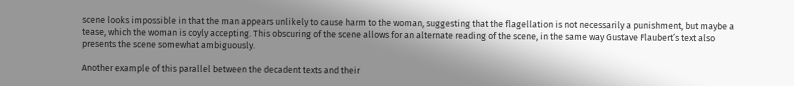scene looks impossible in that the man appears unlikely to cause harm to the woman, suggesting that the flagellation is not necessarily a punishment, but maybe a tease, which the woman is coyly accepting. This obscuring of the scene allows for an alternate reading of the scene, in the same way Gustave Flaubert’s text also presents the scene somewhat ambiguously.

Another example of this parallel between the decadent texts and their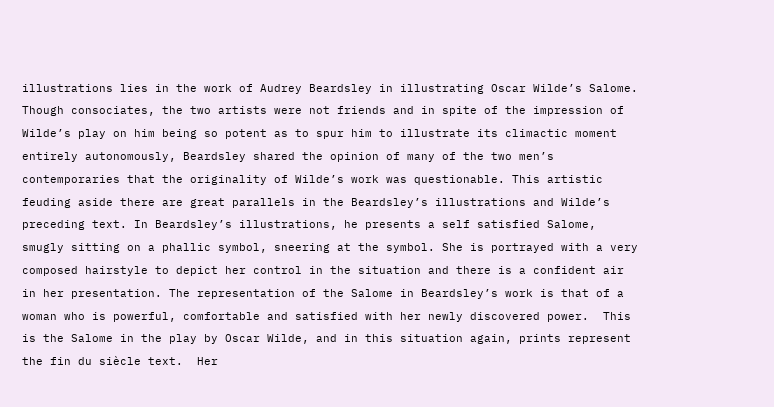illustrations lies in the work of Audrey Beardsley in illustrating Oscar Wilde’s Salome. Though consociates, the two artists were not friends and in spite of the impression of Wilde’s play on him being so potent as to spur him to illustrate its climactic moment entirely autonomously, Beardsley shared the opinion of many of the two men’s contemporaries that the originality of Wilde’s work was questionable. This artistic feuding aside there are great parallels in the Beardsley’s illustrations and Wilde’s preceding text. In Beardsley’s illustrations, he presents a self satisfied Salome, smugly sitting on a phallic symbol, sneering at the symbol. She is portrayed with a very composed hairstyle to depict her control in the situation and there is a confident air in her presentation. The representation of the Salome in Beardsley’s work is that of a woman who is powerful, comfortable and satisfied with her newly discovered power.  This is the Salome in the play by Oscar Wilde, and in this situation again, prints represent the fin du siècle text.  Her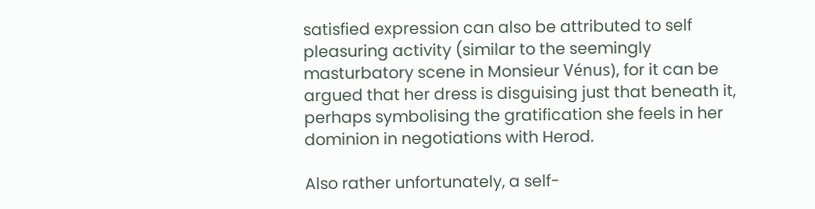satisfied expression can also be attributed to self pleasuring activity (similar to the seemingly masturbatory scene in Monsieur Vénus), for it can be argued that her dress is disguising just that beneath it, perhaps symbolising the gratification she feels in her dominion in negotiations with Herod.

Also rather unfortunately, a self-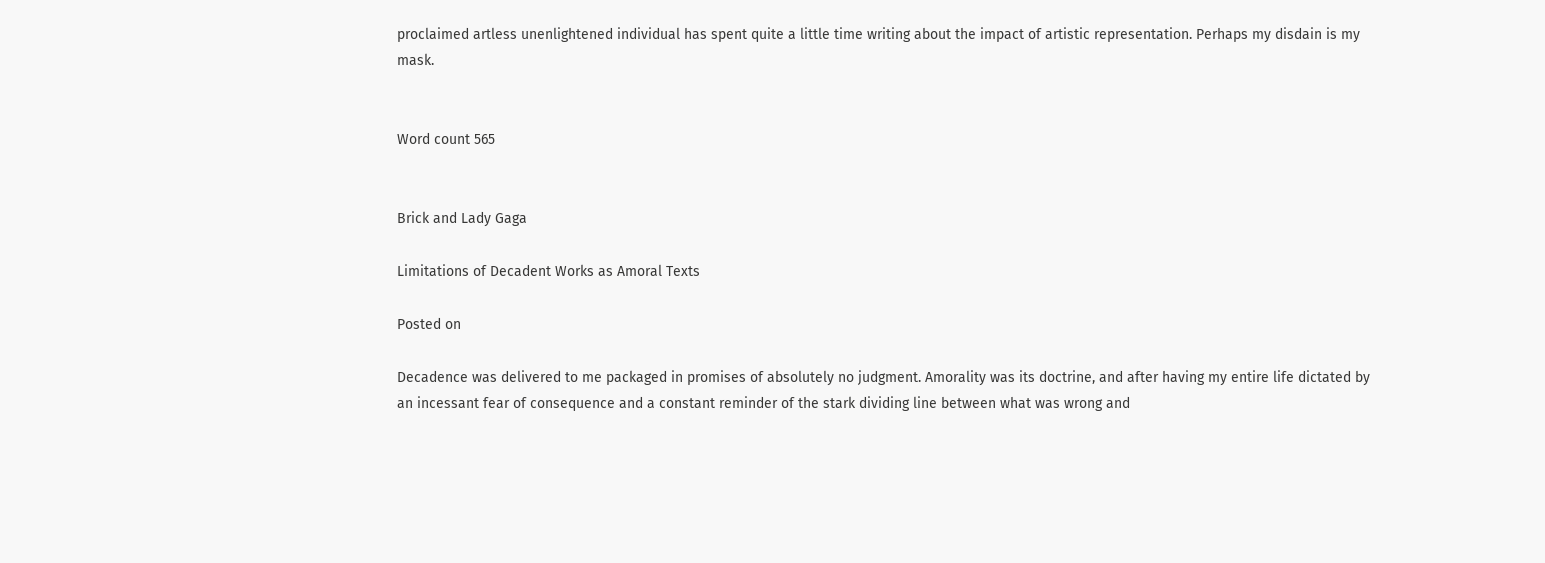proclaimed artless unenlightened individual has spent quite a little time writing about the impact of artistic representation. Perhaps my disdain is my mask.


Word count 565


Brick and Lady Gaga

Limitations of Decadent Works as Amoral Texts

Posted on

Decadence was delivered to me packaged in promises of absolutely no judgment. Amorality was its doctrine, and after having my entire life dictated by an incessant fear of consequence and a constant reminder of the stark dividing line between what was wrong and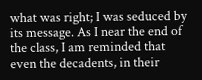what was right; I was seduced by its message. As I near the end of the class, I am reminded that even the decadents, in their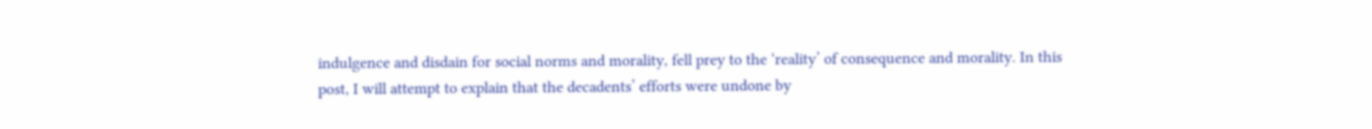indulgence and disdain for social norms and morality, fell prey to the ‘reality’ of consequence and morality. In this post, I will attempt to explain that the decadents’ efforts were undone by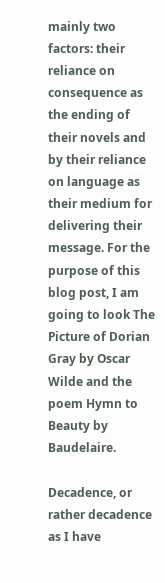mainly two factors: their reliance on consequence as the ending of their novels and by their reliance on language as their medium for delivering their message. For the purpose of this blog post, I am going to look The Picture of Dorian Gray by Oscar Wilde and the poem Hymn to Beauty by Baudelaire.

Decadence, or rather decadence as I have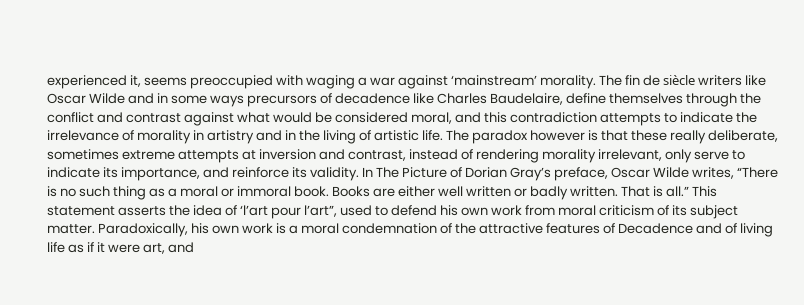experienced it, seems preoccupied with waging a war against ‘mainstream’ morality. The fin de siècle writers like Oscar Wilde and in some ways precursors of decadence like Charles Baudelaire, define themselves through the conflict and contrast against what would be considered moral, and this contradiction attempts to indicate the irrelevance of morality in artistry and in the living of artistic life. The paradox however is that these really deliberate, sometimes extreme attempts at inversion and contrast, instead of rendering morality irrelevant, only serve to indicate its importance, and reinforce its validity. In The Picture of Dorian Gray’s preface, Oscar Wilde writes, “There is no such thing as a moral or immoral book. Books are either well written or badly written. That is all.” This statement asserts the idea of ‘l’art pour l’art”, used to defend his own work from moral criticism of its subject matter. Paradoxically, his own work is a moral condemnation of the attractive features of Decadence and of living life as if it were art, and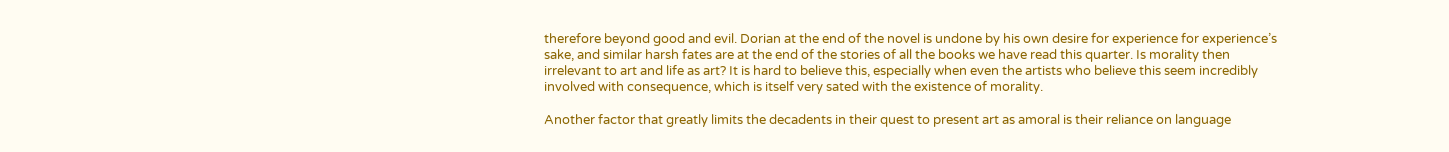therefore beyond good and evil. Dorian at the end of the novel is undone by his own desire for experience for experience’s sake, and similar harsh fates are at the end of the stories of all the books we have read this quarter. Is morality then irrelevant to art and life as art? It is hard to believe this, especially when even the artists who believe this seem incredibly involved with consequence, which is itself very sated with the existence of morality.

Another factor that greatly limits the decadents in their quest to present art as amoral is their reliance on language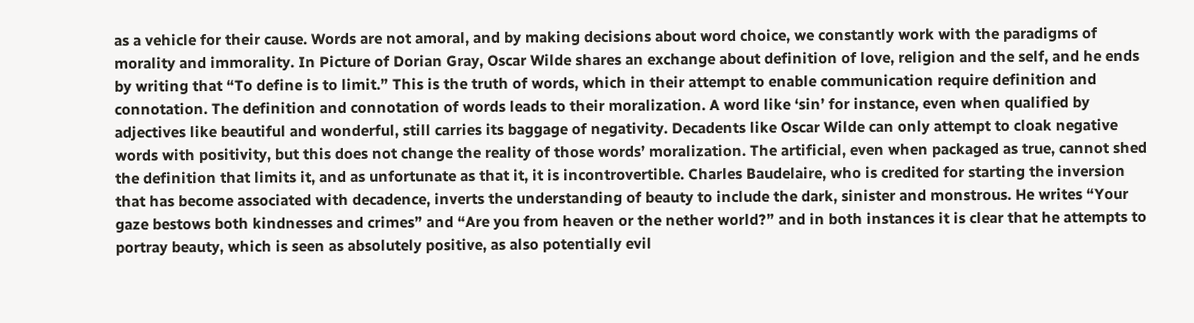as a vehicle for their cause. Words are not amoral, and by making decisions about word choice, we constantly work with the paradigms of morality and immorality. In Picture of Dorian Gray, Oscar Wilde shares an exchange about definition of love, religion and the self, and he ends by writing that “To define is to limit.” This is the truth of words, which in their attempt to enable communication require definition and connotation. The definition and connotation of words leads to their moralization. A word like ‘sin’ for instance, even when qualified by adjectives like beautiful and wonderful, still carries its baggage of negativity. Decadents like Oscar Wilde can only attempt to cloak negative words with positivity, but this does not change the reality of those words’ moralization. The artificial, even when packaged as true, cannot shed the definition that limits it, and as unfortunate as that it, it is incontrovertible. Charles Baudelaire, who is credited for starting the inversion that has become associated with decadence, inverts the understanding of beauty to include the dark, sinister and monstrous. He writes “Your gaze bestows both kindnesses and crimes” and “Are you from heaven or the nether world?” and in both instances it is clear that he attempts to portray beauty, which is seen as absolutely positive, as also potentially evil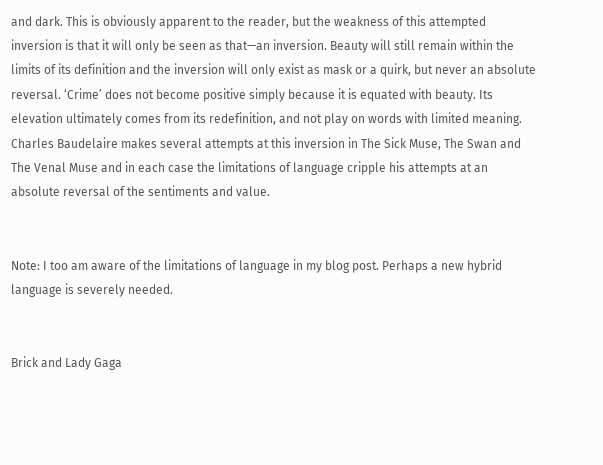and dark. This is obviously apparent to the reader, but the weakness of this attempted inversion is that it will only be seen as that—an inversion. Beauty will still remain within the limits of its definition and the inversion will only exist as mask or a quirk, but never an absolute reversal. ‘Crime’ does not become positive simply because it is equated with beauty. Its elevation ultimately comes from its redefinition, and not play on words with limited meaning. Charles Baudelaire makes several attempts at this inversion in The Sick Muse, The Swan and The Venal Muse and in each case the limitations of language cripple his attempts at an absolute reversal of the sentiments and value.


Note: I too am aware of the limitations of language in my blog post. Perhaps a new hybrid language is severely needed.


Brick and Lady Gaga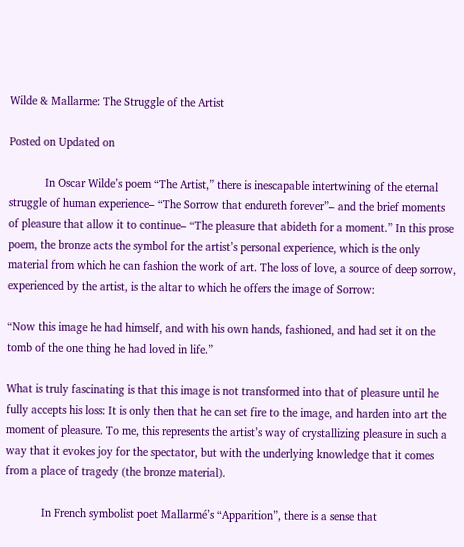Wilde & Mallarme: The Struggle of the Artist

Posted on Updated on

            In Oscar Wilde’s poem “The Artist,” there is inescapable intertwining of the eternal struggle of human experience– “The Sorrow that endureth forever”– and the brief moments of pleasure that allow it to continue– “The pleasure that abideth for a moment.” In this prose poem, the bronze acts the symbol for the artist’s personal experience, which is the only material from which he can fashion the work of art. The loss of love, a source of deep sorrow, experienced by the artist, is the altar to which he offers the image of Sorrow:

“Now this image he had himself, and with his own hands, fashioned, and had set it on the tomb of the one thing he had loved in life.”

What is truly fascinating is that this image is not transformed into that of pleasure until he fully accepts his loss: It is only then that he can set fire to the image, and harden into art the moment of pleasure. To me, this represents the artist’s way of crystallizing pleasure in such a way that it evokes joy for the spectator, but with the underlying knowledge that it comes from a place of tragedy (the bronze material).

            In French symbolist poet Mallarmé’s “Apparition”, there is a sense that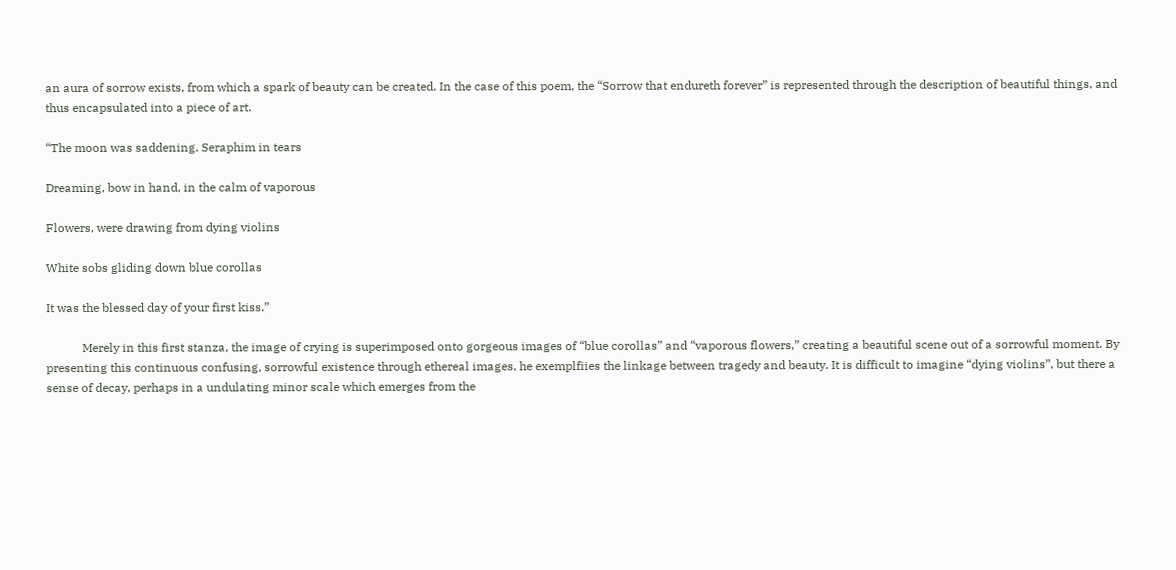an aura of sorrow exists, from which a spark of beauty can be created. In the case of this poem, the “Sorrow that endureth forever” is represented through the description of beautiful things, and thus encapsulated into a piece of art.

“The moon was saddening. Seraphim in tears

Dreaming, bow in hand, in the calm of vaporous

Flowers, were drawing from dying violins

White sobs gliding down blue corollas

It was the blessed day of your first kiss.”

            Merely in this first stanza, the image of crying is superimposed onto gorgeous images of “blue corollas” and “vaporous flowers,” creating a beautiful scene out of a sorrowful moment. By presenting this continuous confusing, sorrowful existence through ethereal images, he exemplfiies the linkage between tragedy and beauty. It is difficult to imagine “dying violins”, but there a sense of decay, perhaps in a undulating minor scale which emerges from the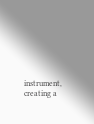instrument, creating a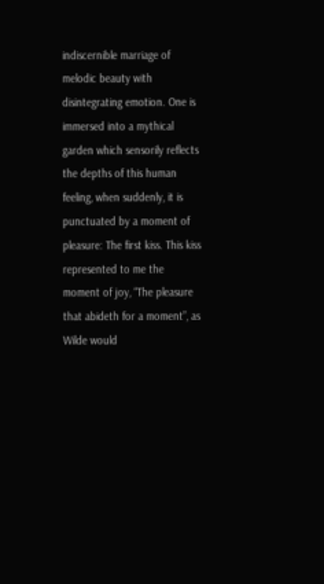indiscernible marriage of melodic beauty with disintegrating emotion. One is immersed into a mythical garden which sensorily reflects the depths of this human feeling, when suddenly, it is punctuated by a moment of pleasure: The first kiss. This kiss represented to me the moment of joy, “The pleasure that abideth for a moment”, as Wilde would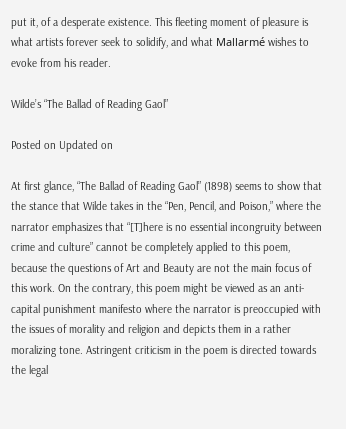put it, of a desperate existence. This fleeting moment of pleasure is what artists forever seek to solidify, and what Mallarmé wishes to evoke from his reader.

Wilde’s “The Ballad of Reading Gaol”

Posted on Updated on

At first glance, “The Ballad of Reading Gaol” (1898) seems to show that the stance that Wilde takes in the “Pen, Pencil, and Poison,” where the narrator emphasizes that “[T]here is no essential incongruity between crime and culture” cannot be completely applied to this poem, because the questions of Art and Beauty are not the main focus of this work. On the contrary, this poem might be viewed as an anti-capital punishment manifesto where the narrator is preoccupied with the issues of morality and religion and depicts them in a rather moralizing tone. Astringent criticism in the poem is directed towards the legal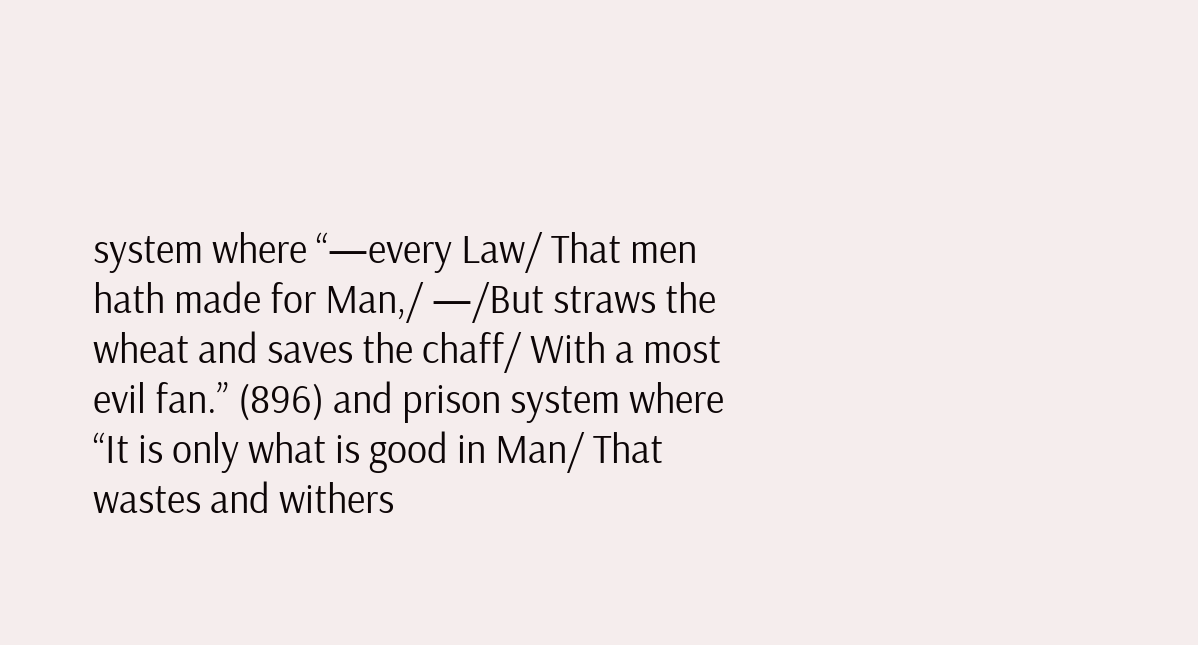system where “—every Law/ That men hath made for Man,/ —/But straws the wheat and saves the chaff/ With a most evil fan.” (896) and prison system where “It is only what is good in Man/ That wastes and withers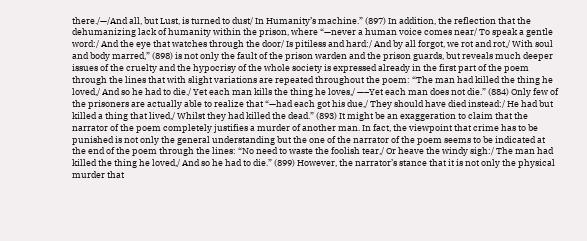there./—/And all, but Lust, is turned to dust/ In Humanity’s machine.” (897) In addition, the reflection that the dehumanizing lack of humanity within the prison, where “—never a human voice comes near/ To speak a gentle word:/ And the eye that watches through the door/ Is pitiless and hard:/ And by all forgot, we rot and rot,/ With soul and body marred,” (898) is not only the fault of the prison warden and the prison guards, but reveals much deeper issues of the cruelty and the hypocrisy of the whole society is expressed already in the first part of the poem through the lines that with slight variations are repeated throughout the poem: “The man had killed the thing he loved,/ And so he had to die./ Yet each man kills the thing he loves,/ —–Yet each man does not die.” (884) Only few of the prisoners are actually able to realize that “—had each got his due,/ They should have died instead:/ He had but killed a thing that lived,/ Whilst they had killed the dead.” (893) It might be an exaggeration to claim that the narrator of the poem completely justifies a murder of another man. In fact, the viewpoint that crime has to be punished is not only the general understanding but the one of the narrator of the poem seems to be indicated at the end of the poem through the lines: “No need to waste the foolish tear,/ Or heave the windy sigh:/ The man had killed the thing he loved,/ And so he had to die.” (899) However, the narrator’s stance that it is not only the physical murder that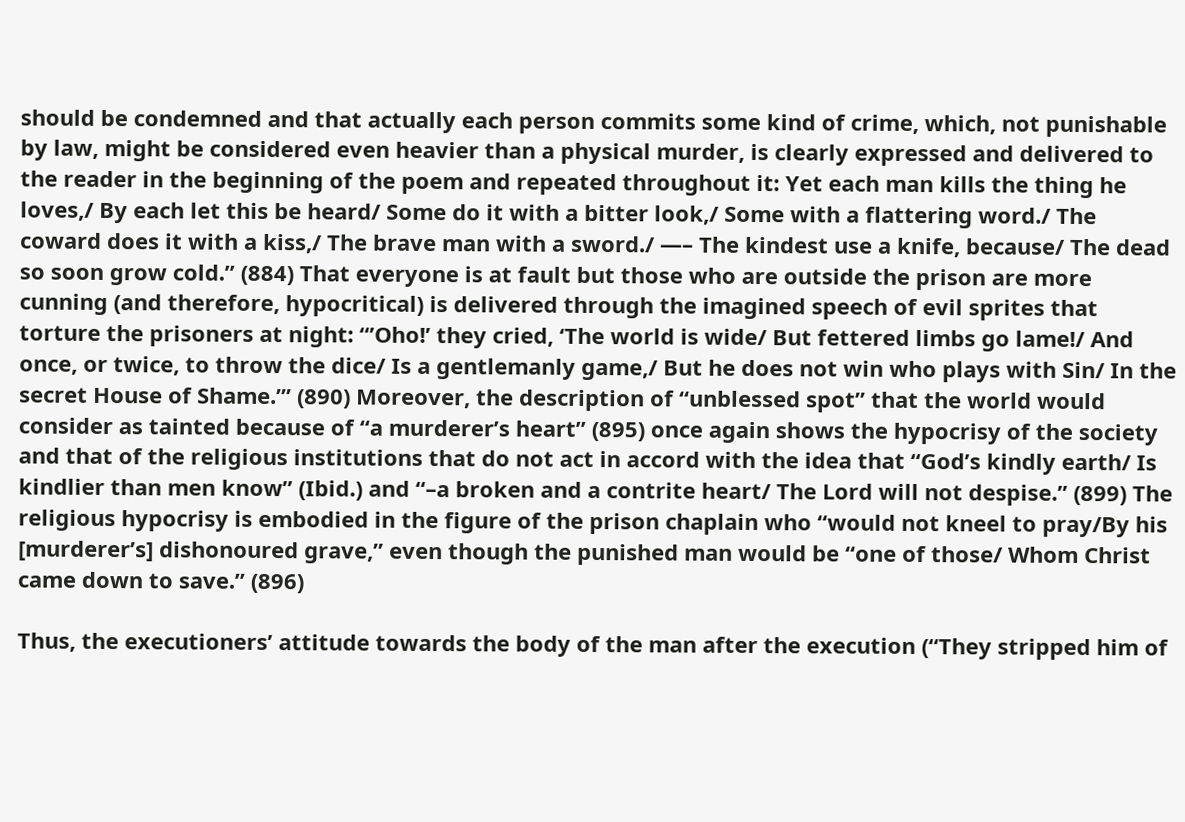should be condemned and that actually each person commits some kind of crime, which, not punishable by law, might be considered even heavier than a physical murder, is clearly expressed and delivered to the reader in the beginning of the poem and repeated throughout it: Yet each man kills the thing he loves,/ By each let this be heard/ Some do it with a bitter look,/ Some with a flattering word./ The coward does it with a kiss,/ The brave man with a sword./ —– The kindest use a knife, because/ The dead so soon grow cold.” (884) That everyone is at fault but those who are outside the prison are more cunning (and therefore, hypocritical) is delivered through the imagined speech of evil sprites that torture the prisoners at night: “’Oho!’ they cried, ‘The world is wide/ But fettered limbs go lame!/ And once, or twice, to throw the dice/ Is a gentlemanly game,/ But he does not win who plays with Sin/ In the secret House of Shame.’” (890) Moreover, the description of “unblessed spot” that the world would consider as tainted because of “a murderer’s heart” (895) once again shows the hypocrisy of the society and that of the religious institutions that do not act in accord with the idea that “God’s kindly earth/ Is kindlier than men know” (Ibid.) and “–a broken and a contrite heart/ The Lord will not despise.” (899) The religious hypocrisy is embodied in the figure of the prison chaplain who “would not kneel to pray/By his [murderer’s] dishonoured grave,” even though the punished man would be “one of those/ Whom Christ came down to save.” (896)

Thus, the executioners’ attitude towards the body of the man after the execution (“They stripped him of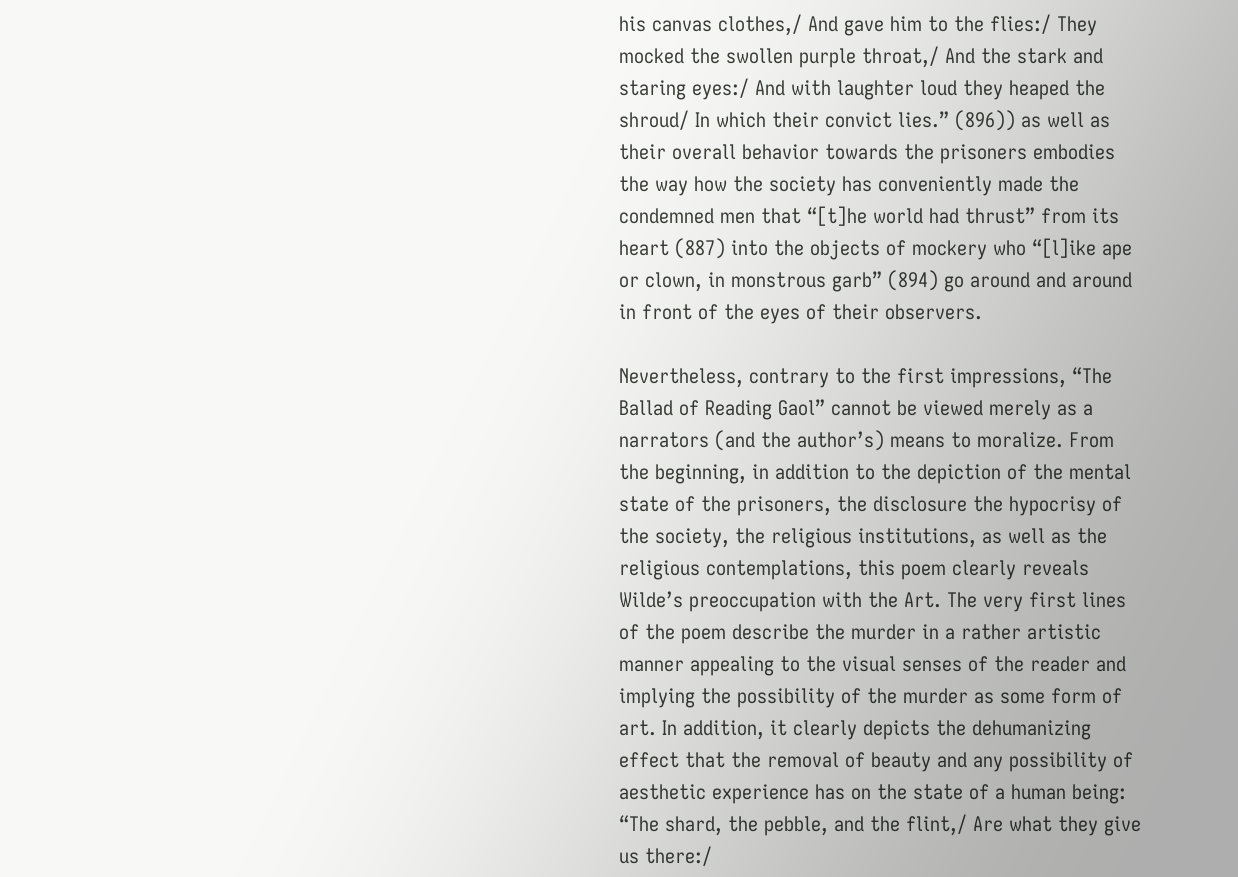his canvas clothes,/ And gave him to the flies:/ They mocked the swollen purple throat,/ And the stark and staring eyes:/ And with laughter loud they heaped the shroud/ In which their convict lies.” (896)) as well as their overall behavior towards the prisoners embodies the way how the society has conveniently made the condemned men that “[t]he world had thrust” from its heart (887) into the objects of mockery who “[l]ike ape or clown, in monstrous garb” (894) go around and around in front of the eyes of their observers.

Nevertheless, contrary to the first impressions, “The Ballad of Reading Gaol” cannot be viewed merely as a narrators (and the author’s) means to moralize. From the beginning, in addition to the depiction of the mental state of the prisoners, the disclosure the hypocrisy of the society, the religious institutions, as well as the religious contemplations, this poem clearly reveals Wilde’s preoccupation with the Art. The very first lines of the poem describe the murder in a rather artistic manner appealing to the visual senses of the reader and implying the possibility of the murder as some form of art. In addition, it clearly depicts the dehumanizing effect that the removal of beauty and any possibility of aesthetic experience has on the state of a human being: “The shard, the pebble, and the flint,/ Are what they give us there:/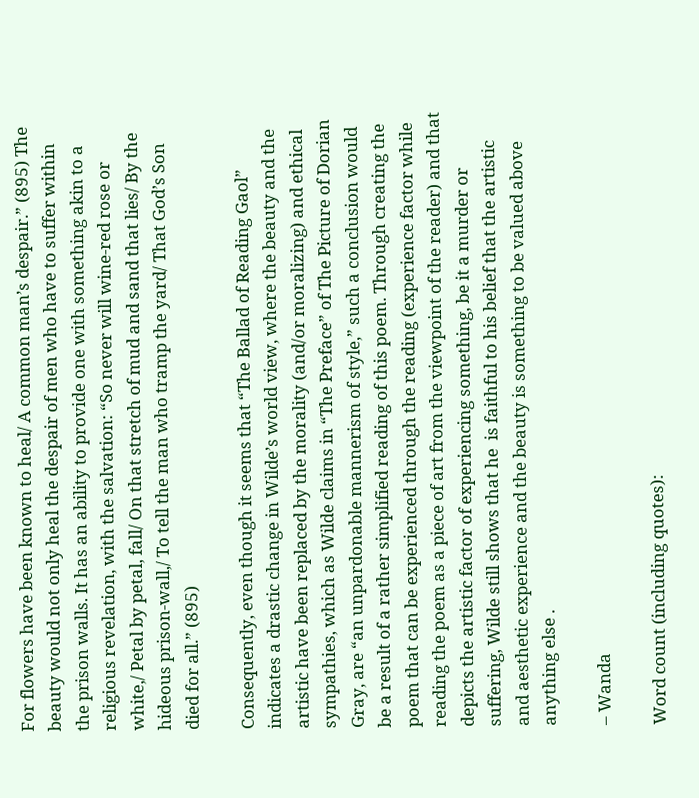For flowers have been known to heal/ A common man’s despair.” (895) The beauty would not only heal the despair of men who have to suffer within the prison walls. It has an ability to provide one with something akin to a religious revelation, with the salvation: “So never will wine-red rose or white,/ Petal by petal, fall/ On that stretch of mud and sand that lies/ By the hideous prison-wall,/ To tell the man who tramp the yard/ That God’s Son died for all.” (895)

Consequently, even though it seems that “The Ballad of Reading Gaol” indicates a drastic change in Wilde’s world view, where the beauty and the artistic have been replaced by the morality (and/or moralizing) and ethical sympathies, which as Wilde claims in “The Preface” of The Picture of Dorian Gray, are “an unpardonable mannerism of style,” such a conclusion would be a result of a rather simplified reading of this poem. Through creating the poem that can be experienced through the reading (experience factor while reading the poem as a piece of art from the viewpoint of the reader) and that depicts the artistic factor of experiencing something, be it a murder or suffering, Wilde still shows that he  is faithful to his belief that the artistic and aesthetic experience and the beauty is something to be valued above anything else .

– Wanda

Word count (including quotes):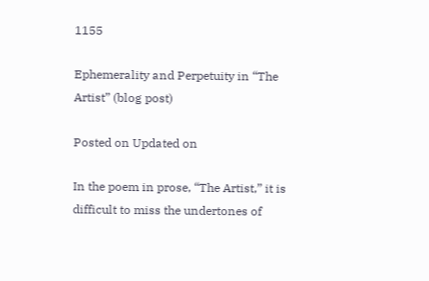1155

Ephemerality and Perpetuity in “The Artist” (blog post)

Posted on Updated on

In the poem in prose, “The Artist,” it is difficult to miss the undertones of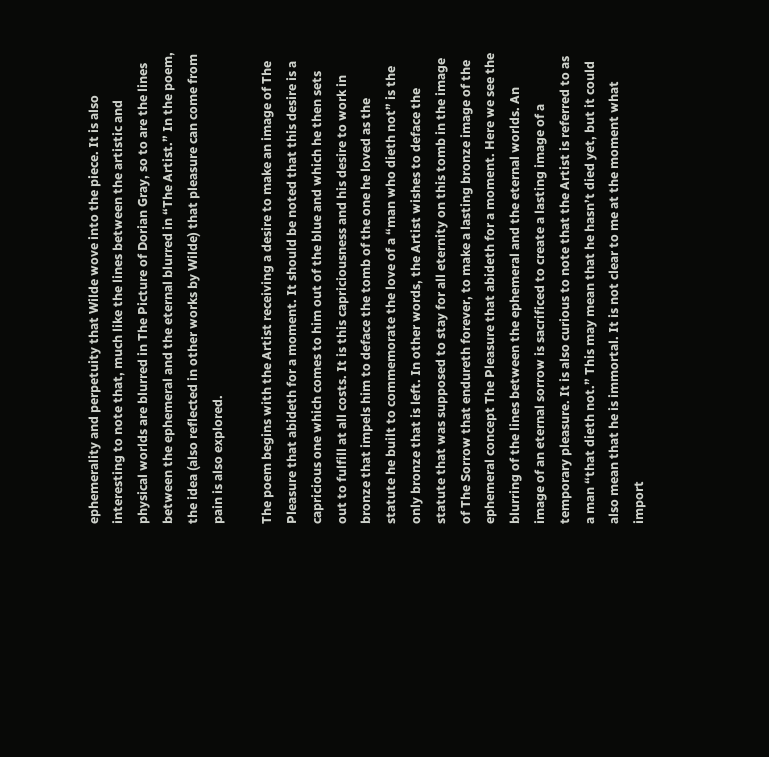ephemerality and perpetuity that Wilde wove into the piece. It is also interesting to note that, much like the lines between the artistic and physical worlds are blurred in The Picture of Dorian Gray, so to are the lines between the ephemeral and the eternal blurred in “The Artist.” In the poem, the idea (also reflected in other works by Wilde) that pleasure can come from pain is also explored.

The poem begins with the Artist receiving a desire to make an image of The Pleasure that abideth for a moment. It should be noted that this desire is a capricious one which comes to him out of the blue and which he then sets out to fulfill at all costs. It is this capriciousness and his desire to work in bronze that impels him to deface the tomb of the one he loved as the statute he built to commemorate the love of a “man who dieth not” is the only bronze that is left. In other words, the Artist wishes to deface the statute that was supposed to stay for all eternity on this tomb in the image of The Sorrow that endureth forever, to make a lasting bronze image of the ephemeral concept The Pleasure that abideth for a moment. Here we see the blurring of the lines between the ephemeral and the eternal worlds. An image of an eternal sorrow is sacrificed to create a lasting image of a temporary pleasure. It is also curious to note that the Artist is referred to as a man “that dieth not.” This may mean that he hasn’t died yet, but it could also mean that he is immortal. It is not clear to me at the moment what import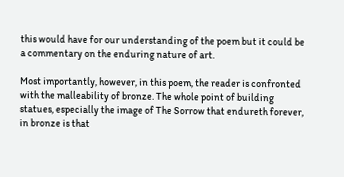this would have for our understanding of the poem but it could be a commentary on the enduring nature of art.

Most importantly, however, in this poem, the reader is confronted with the malleability of bronze. The whole point of building statues, especially the image of The Sorrow that endureth forever, in bronze is that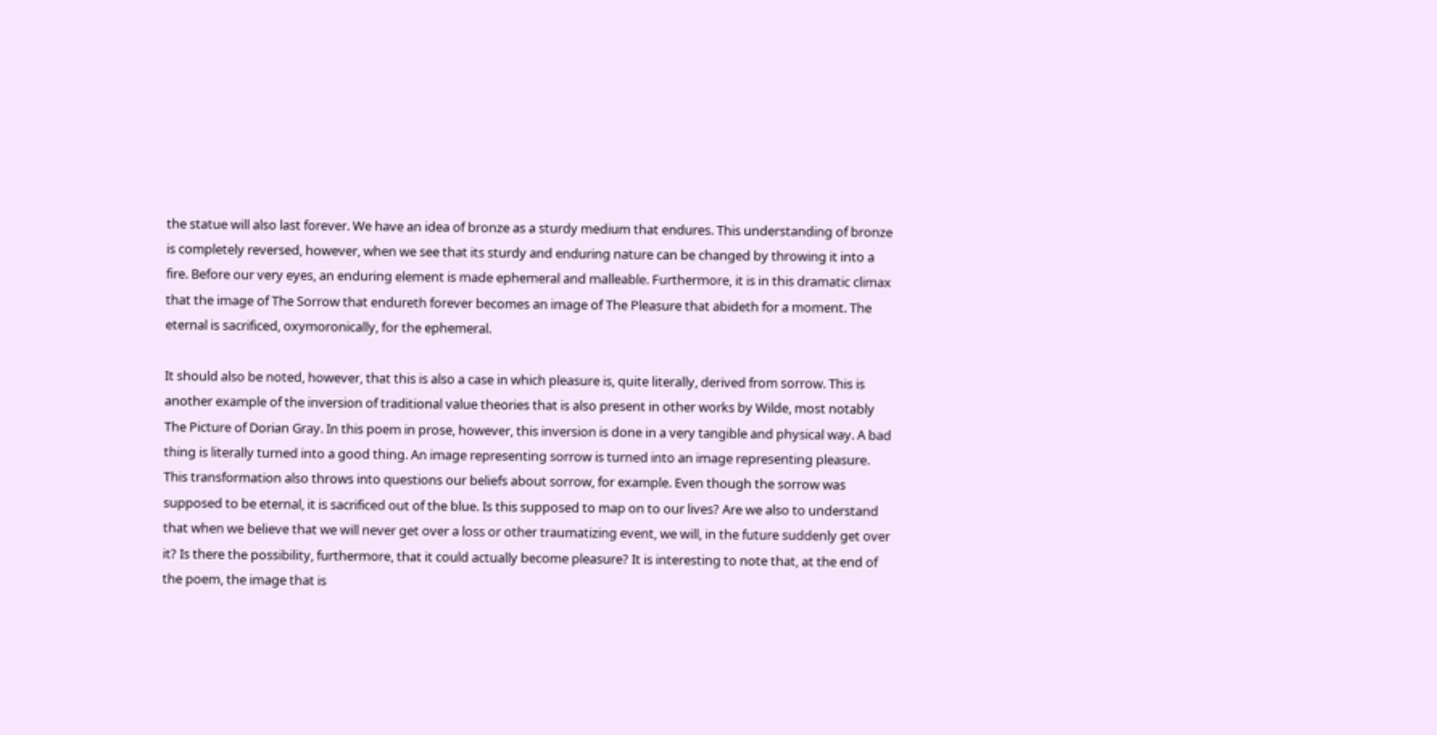the statue will also last forever. We have an idea of bronze as a sturdy medium that endures. This understanding of bronze is completely reversed, however, when we see that its sturdy and enduring nature can be changed by throwing it into a fire. Before our very eyes, an enduring element is made ephemeral and malleable. Furthermore, it is in this dramatic climax that the image of The Sorrow that endureth forever becomes an image of The Pleasure that abideth for a moment. The eternal is sacrificed, oxymoronically, for the ephemeral.

It should also be noted, however, that this is also a case in which pleasure is, quite literally, derived from sorrow. This is another example of the inversion of traditional value theories that is also present in other works by Wilde, most notably The Picture of Dorian Gray. In this poem in prose, however, this inversion is done in a very tangible and physical way. A bad thing is literally turned into a good thing. An image representing sorrow is turned into an image representing pleasure. This transformation also throws into questions our beliefs about sorrow, for example. Even though the sorrow was supposed to be eternal, it is sacrificed out of the blue. Is this supposed to map on to our lives? Are we also to understand that when we believe that we will never get over a loss or other traumatizing event, we will, in the future suddenly get over it? Is there the possibility, furthermore, that it could actually become pleasure? It is interesting to note that, at the end of the poem, the image that is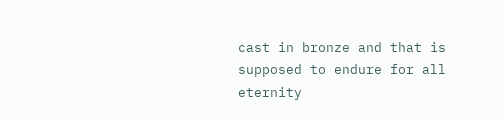cast in bronze and that is supposed to endure for all eternity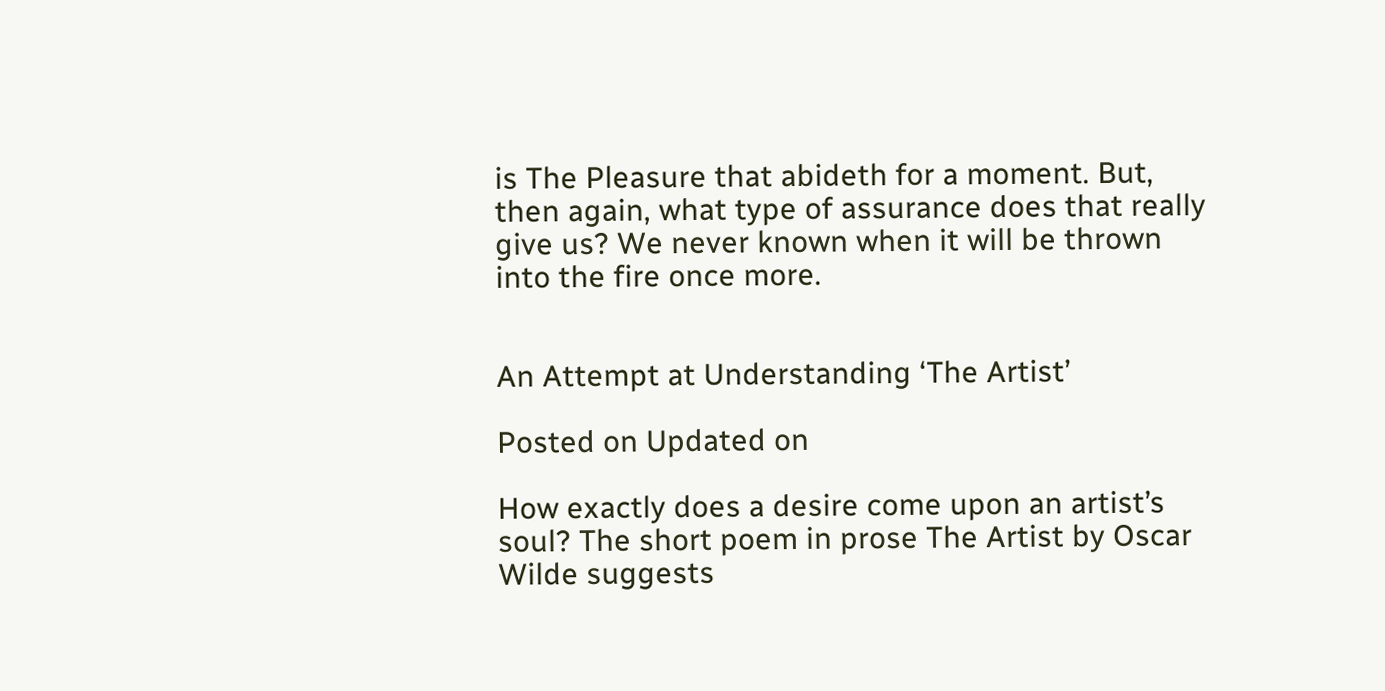is The Pleasure that abideth for a moment. But, then again, what type of assurance does that really give us? We never known when it will be thrown into the fire once more.


An Attempt at Understanding ‘The Artist’

Posted on Updated on

How exactly does a desire come upon an artist’s soul? The short poem in prose The Artist by Oscar Wilde suggests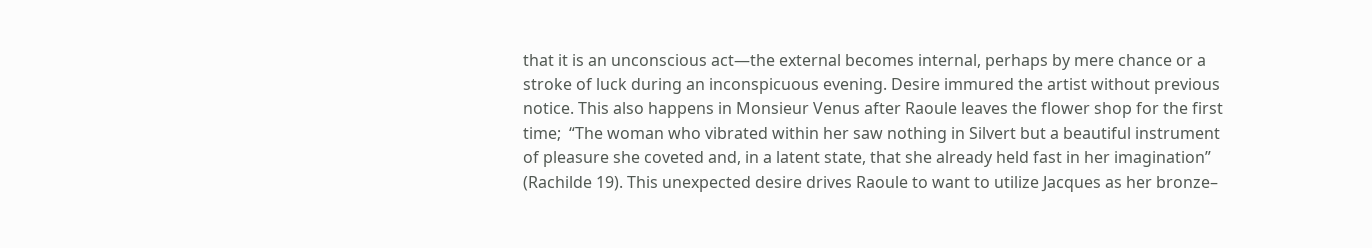that it is an unconscious act—the external becomes internal, perhaps by mere chance or a stroke of luck during an inconspicuous evening. Desire immured the artist without previous notice. This also happens in Monsieur Venus after Raoule leaves the flower shop for the first time;  “The woman who vibrated within her saw nothing in Silvert but a beautiful instrument of pleasure she coveted and, in a latent state, that she already held fast in her imagination” (Rachilde 19). This unexpected desire drives Raoule to want to utilize Jacques as her bronze–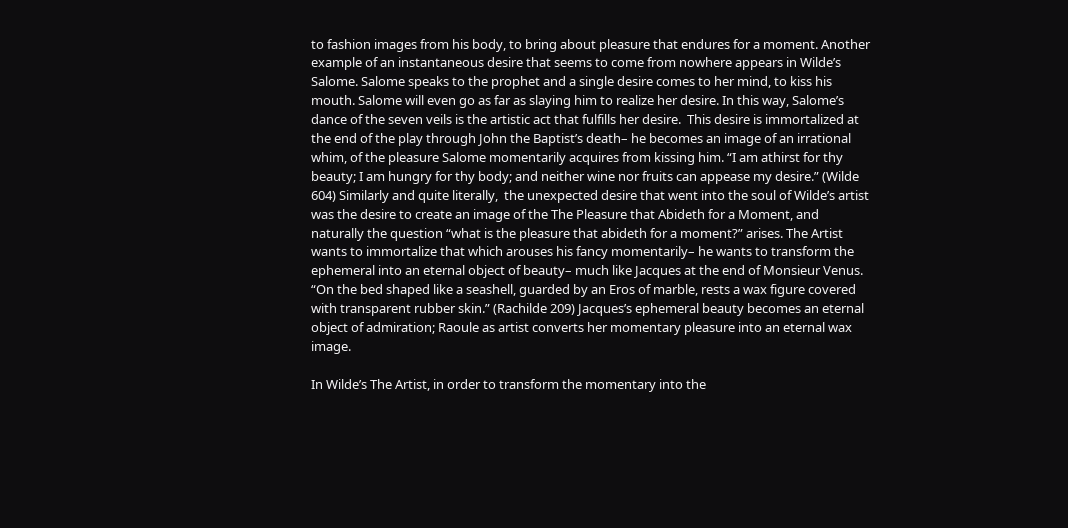to fashion images from his body, to bring about pleasure that endures for a moment. Another example of an instantaneous desire that seems to come from nowhere appears in Wilde’s Salome. Salome speaks to the prophet and a single desire comes to her mind, to kiss his mouth. Salome will even go as far as slaying him to realize her desire. In this way, Salome’s dance of the seven veils is the artistic act that fulfills her desire.  This desire is immortalized at the end of the play through John the Baptist’s death– he becomes an image of an irrational whim, of the pleasure Salome momentarily acquires from kissing him. “I am athirst for thy beauty; I am hungry for thy body; and neither wine nor fruits can appease my desire.” (Wilde 604) Similarly and quite literally,  the unexpected desire that went into the soul of Wilde’s artist was the desire to create an image of the The Pleasure that Abideth for a Moment, and naturally the question “what is the pleasure that abideth for a moment?” arises. The Artist wants to immortalize that which arouses his fancy momentarily– he wants to transform the ephemeral into an eternal object of beauty– much like Jacques at the end of Monsieur Venus. “On the bed shaped like a seashell, guarded by an Eros of marble, rests a wax figure covered with transparent rubber skin.” (Rachilde 209) Jacques’s ephemeral beauty becomes an eternal object of admiration; Raoule as artist converts her momentary pleasure into an eternal wax image.

In Wilde’s The Artist, in order to transform the momentary into the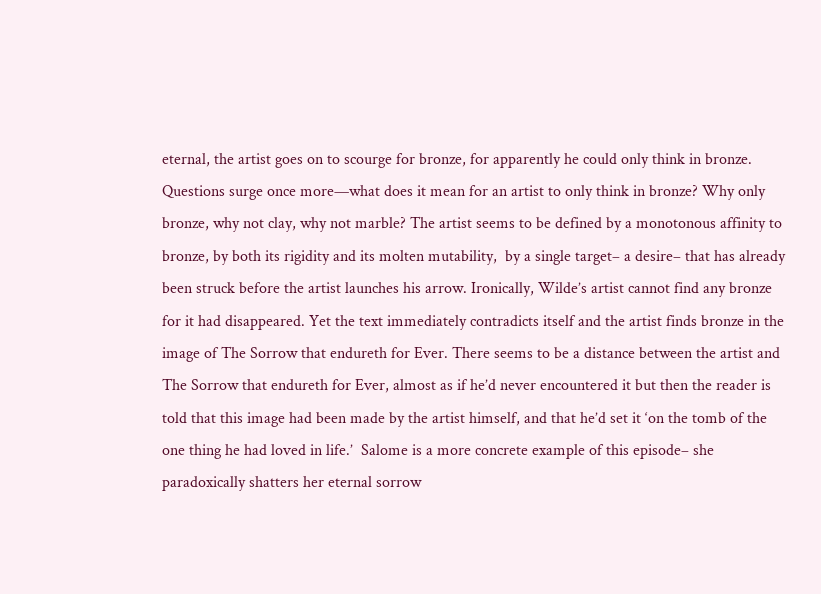eternal, the artist goes on to scourge for bronze, for apparently he could only think in bronze. Questions surge once more—what does it mean for an artist to only think in bronze? Why only bronze, why not clay, why not marble? The artist seems to be defined by a monotonous affinity to bronze, by both its rigidity and its molten mutability,  by a single target– a desire– that has already been struck before the artist launches his arrow. Ironically, Wilde’s artist cannot find any bronze for it had disappeared. Yet the text immediately contradicts itself and the artist finds bronze in the image of The Sorrow that endureth for Ever. There seems to be a distance between the artist and The Sorrow that endureth for Ever, almost as if he’d never encountered it but then the reader is told that this image had been made by the artist himself, and that he’d set it ‘on the tomb of the one thing he had loved in life.’  Salome is a more concrete example of this episode– she paradoxically shatters her eternal sorrow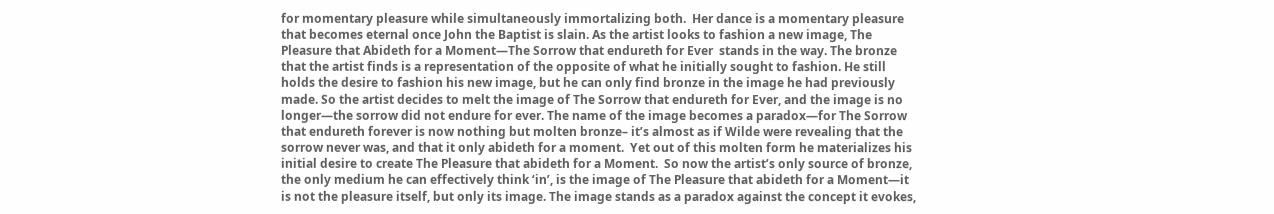for momentary pleasure while simultaneously immortalizing both.  Her dance is a momentary pleasure that becomes eternal once John the Baptist is slain. As the artist looks to fashion a new image, The Pleasure that Abideth for a Moment—The Sorrow that endureth for Ever  stands in the way. The bronze that the artist finds is a representation of the opposite of what he initially sought to fashion. He still holds the desire to fashion his new image, but he can only find bronze in the image he had previously made. So the artist decides to melt the image of The Sorrow that endureth for Ever, and the image is no longer—the sorrow did not endure for ever. The name of the image becomes a paradox—for The Sorrow that endureth forever is now nothing but molten bronze– it’s almost as if Wilde were revealing that the sorrow never was, and that it only abideth for a moment.  Yet out of this molten form he materializes his initial desire to create The Pleasure that abideth for a Moment.  So now the artist’s only source of bronze, the only medium he can effectively think ‘in’, is the image of The Pleasure that abideth for a Moment—it is not the pleasure itself, but only its image. The image stands as a paradox against the concept it evokes,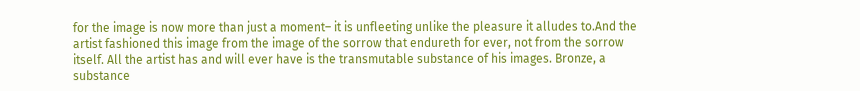for the image is now more than just a moment– it is unfleeting unlike the pleasure it alludes to.And the artist fashioned this image from the image of the sorrow that endureth for ever, not from the sorrow itself. All the artist has and will ever have is the transmutable substance of his images. Bronze, a substance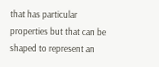that has particular properties but that can be shaped to represent an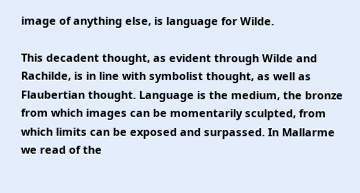image of anything else, is language for Wilde.

This decadent thought, as evident through Wilde and Rachilde, is in line with symbolist thought, as well as Flaubertian thought. Language is the medium, the bronze from which images can be momentarily sculpted, from which limits can be exposed and surpassed. In Mallarme we read of the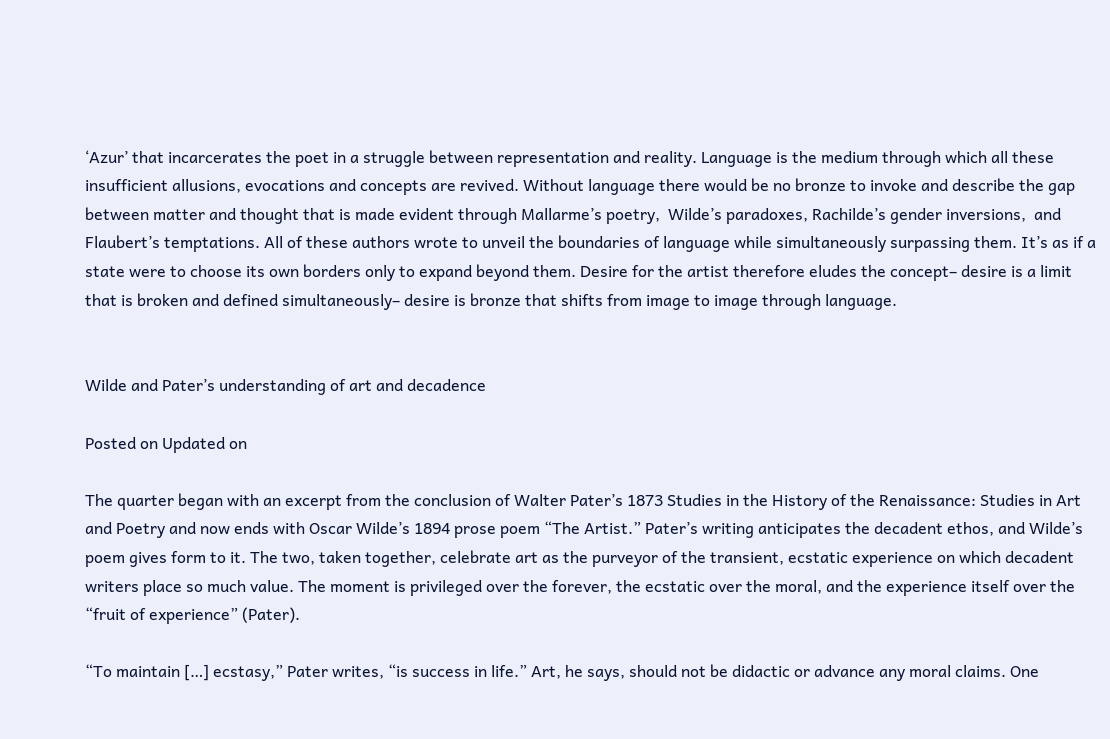‘Azur’ that incarcerates the poet in a struggle between representation and reality. Language is the medium through which all these insufficient allusions, evocations and concepts are revived. Without language there would be no bronze to invoke and describe the gap between matter and thought that is made evident through Mallarme’s poetry,  Wilde’s paradoxes, Rachilde’s gender inversions,  and Flaubert’s temptations. All of these authors wrote to unveil the boundaries of language while simultaneously surpassing them. It’s as if a state were to choose its own borders only to expand beyond them. Desire for the artist therefore eludes the concept– desire is a limit that is broken and defined simultaneously– desire is bronze that shifts from image to image through language.


Wilde and Pater’s understanding of art and decadence

Posted on Updated on

The quarter began with an excerpt from the conclusion of Walter Pater’s 1873 Studies in the History of the Renaissance: Studies in Art and Poetry and now ends with Oscar Wilde’s 1894 prose poem “The Artist.” Pater’s writing anticipates the decadent ethos, and Wilde’s poem gives form to it. The two, taken together, celebrate art as the purveyor of the transient, ecstatic experience on which decadent writers place so much value. The moment is privileged over the forever, the ecstatic over the moral, and the experience itself over the “fruit of experience” (Pater).

“To maintain […] ecstasy,” Pater writes, “is success in life.” Art, he says, should not be didactic or advance any moral claims. One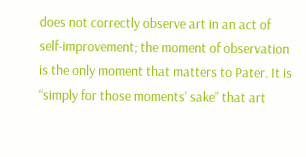does not correctly observe art in an act of self-improvement; the moment of observation is the only moment that matters to Pater. It is “simply for those moments’ sake” that art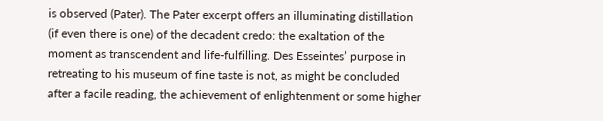is observed (Pater). The Pater excerpt offers an illuminating distillation (if even there is one) of the decadent credo: the exaltation of the moment as transcendent and life-fulfilling. Des Esseintes’ purpose in retreating to his museum of fine taste is not, as might be concluded after a facile reading, the achievement of enlightenment or some higher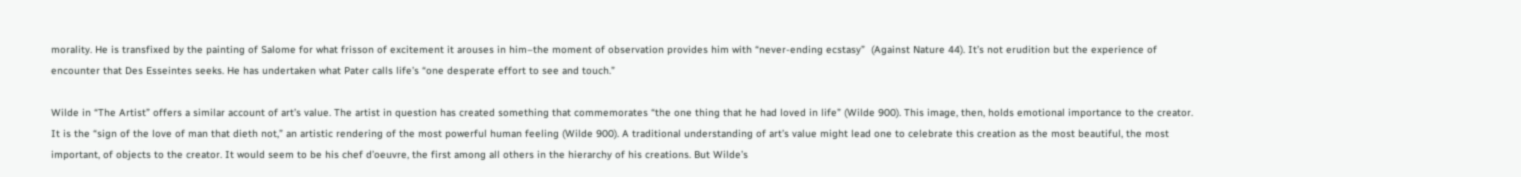morality. He is transfixed by the painting of Salome for what frisson of excitement it arouses in him–the moment of observation provides him with “never-ending ecstasy”  (Against Nature 44). It’s not erudition but the experience of encounter that Des Esseintes seeks. He has undertaken what Pater calls life’s “one desperate effort to see and touch.”

Wilde in “The Artist” offers a similar account of art’s value. The artist in question has created something that commemorates “the one thing that he had loved in life” (Wilde 900). This image, then, holds emotional importance to the creator. It is the “sign of the love of man that dieth not,” an artistic rendering of the most powerful human feeling (Wilde 900). A traditional understanding of art’s value might lead one to celebrate this creation as the most beautiful, the most important, of objects to the creator. It would seem to be his chef d’oeuvre, the first among all others in the hierarchy of his creations. But Wilde’s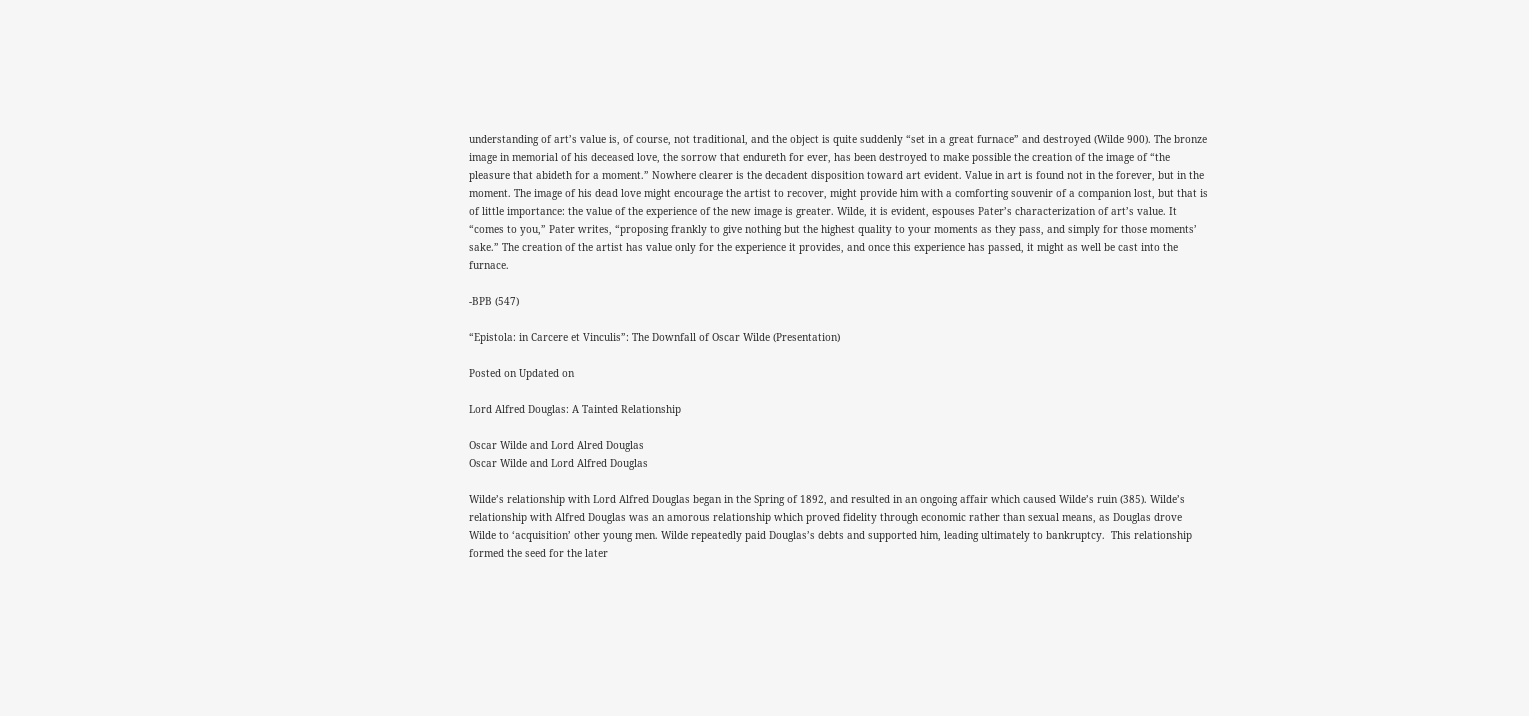understanding of art’s value is, of course, not traditional, and the object is quite suddenly “set in a great furnace” and destroyed (Wilde 900). The bronze image in memorial of his deceased love, the sorrow that endureth for ever, has been destroyed to make possible the creation of the image of “the pleasure that abideth for a moment.” Nowhere clearer is the decadent disposition toward art evident. Value in art is found not in the forever, but in the moment. The image of his dead love might encourage the artist to recover, might provide him with a comforting souvenir of a companion lost, but that is of little importance: the value of the experience of the new image is greater. Wilde, it is evident, espouses Pater’s characterization of art’s value. It “comes to you,” Pater writes, “proposing frankly to give nothing but the highest quality to your moments as they pass, and simply for those moments’ sake.” The creation of the artist has value only for the experience it provides, and once this experience has passed, it might as well be cast into the furnace.

-BPB (547)

“Epistola: in Carcere et Vinculis”: The Downfall of Oscar Wilde (Presentation)

Posted on Updated on

Lord Alfred Douglas: A Tainted Relationship

Oscar Wilde and Lord Alred Douglas
Oscar Wilde and Lord Alfred Douglas

Wilde’s relationship with Lord Alfred Douglas began in the Spring of 1892, and resulted in an ongoing affair which caused Wilde’s ruin (385). Wilde’s relationship with Alfred Douglas was an amorous relationship which proved fidelity through economic rather than sexual means, as Douglas drove Wilde to ‘acquisition’ other young men. Wilde repeatedly paid Douglas’s debts and supported him, leading ultimately to bankruptcy.  This relationship formed the seed for the later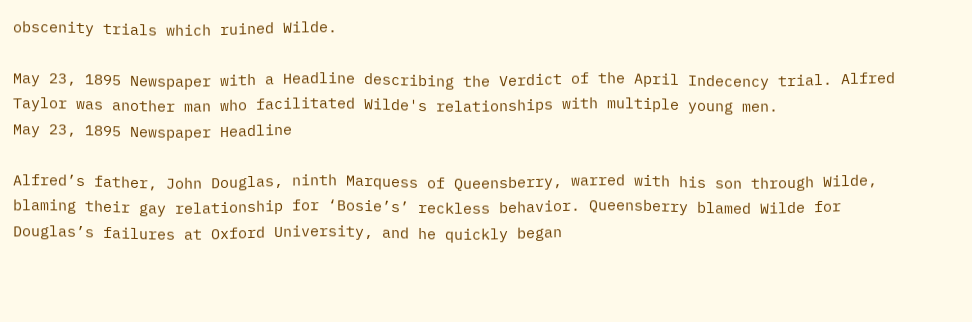obscenity trials which ruined Wilde.

May 23, 1895 Newspaper with a Headline describing the Verdict of the April Indecency trial. Alfred Taylor was another man who facilitated Wilde's relationships with multiple young men.
May 23, 1895 Newspaper Headline

Alfred’s father, John Douglas, ninth Marquess of Queensberry, warred with his son through Wilde, blaming their gay relationship for ‘Bosie’s’ reckless behavior. Queensberry blamed Wilde for Douglas’s failures at Oxford University, and he quickly began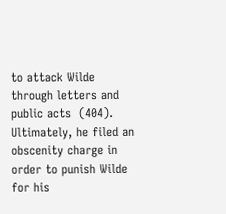to attack Wilde through letters and public acts  (404). Ultimately, he filed an obscenity charge in order to punish Wilde for his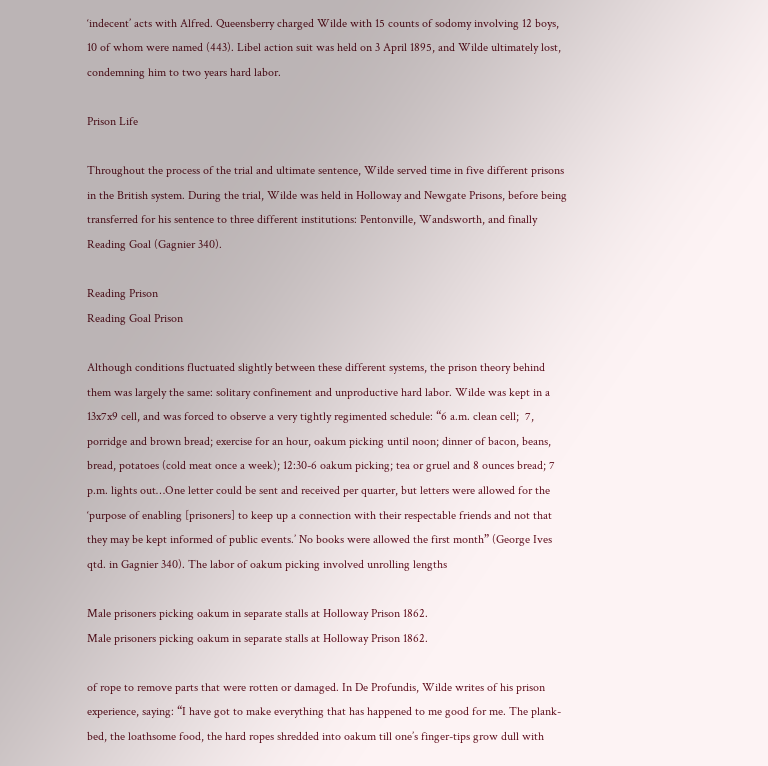‘indecent’ acts with Alfred. Queensberry charged Wilde with 15 counts of sodomy involving 12 boys, 10 of whom were named (443). Libel action suit was held on 3 April 1895, and Wilde ultimately lost, condemning him to two years hard labor.

Prison Life

Throughout the process of the trial and ultimate sentence, Wilde served time in five different prisons in the British system. During the trial, Wilde was held in Holloway and Newgate Prisons, before being transferred for his sentence to three different institutions: Pentonville, Wandsworth, and finally Reading Goal (Gagnier 340).

Reading Prison
Reading Goal Prison

Although conditions fluctuated slightly between these different systems, the prison theory behind them was largely the same: solitary confinement and unproductive hard labor. Wilde was kept in a 13x7x9 cell, and was forced to observe a very tightly regimented schedule: “6 a.m. clean cell;  7, porridge and brown bread; exercise for an hour, oakum picking until noon; dinner of bacon, beans, bread, potatoes (cold meat once a week); 12:30-6 oakum picking; tea or gruel and 8 ounces bread; 7 p.m. lights out…One letter could be sent and received per quarter, but letters were allowed for the ‘purpose of enabling [prisoners] to keep up a connection with their respectable friends and not that they may be kept informed of public events.’ No books were allowed the first month” (George Ives qtd. in Gagnier 340). The labor of oakum picking involved unrolling lengths

Male prisoners picking oakum in separate stalls at Holloway Prison 1862.
Male prisoners picking oakum in separate stalls at Holloway Prison 1862.

of rope to remove parts that were rotten or damaged. In De Profundis, Wilde writes of his prison experience, saying: “I have got to make everything that has happened to me good for me. The plank-bed, the loathsome food, the hard ropes shredded into oakum till one’s finger-tips grow dull with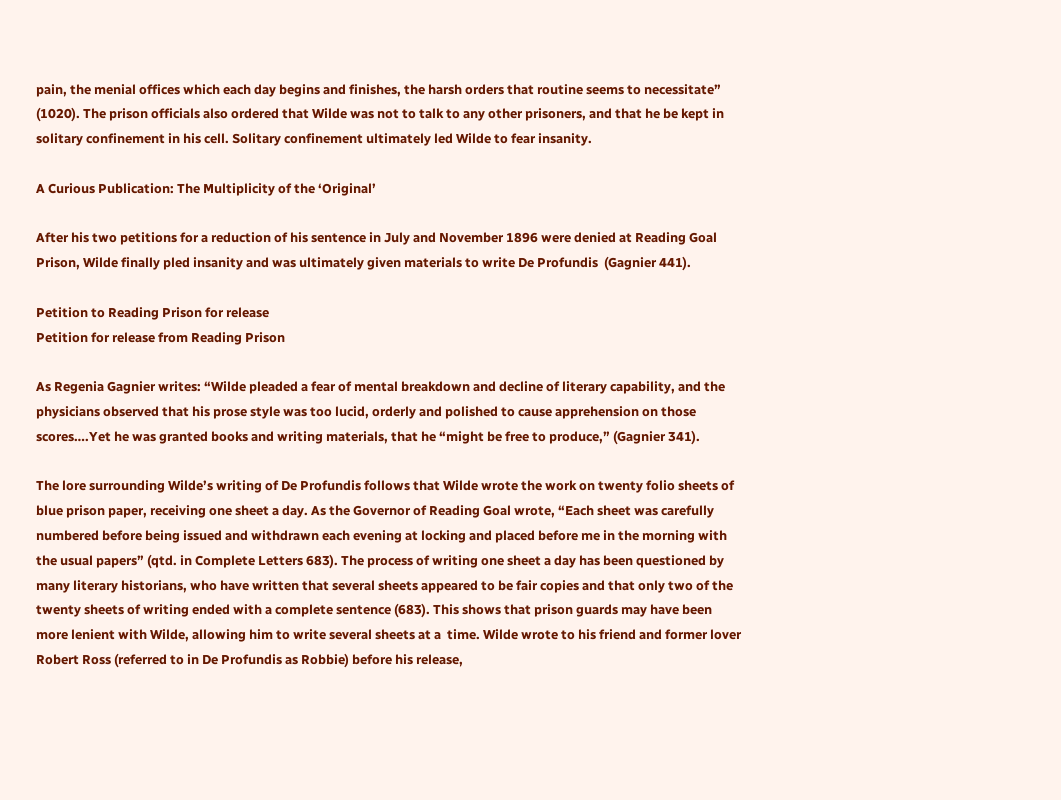pain, the menial offices which each day begins and finishes, the harsh orders that routine seems to necessitate” (1020). The prison officials also ordered that Wilde was not to talk to any other prisoners, and that he be kept in solitary confinement in his cell. Solitary confinement ultimately led Wilde to fear insanity.

A Curious Publication: The Multiplicity of the ‘Original’

After his two petitions for a reduction of his sentence in July and November 1896 were denied at Reading Goal Prison, Wilde finally pled insanity and was ultimately given materials to write De Profundis  (Gagnier 441).

Petition to Reading Prison for release
Petition for release from Reading Prison

As Regenia Gagnier writes: “Wilde pleaded a fear of mental breakdown and decline of literary capability, and the physicians observed that his prose style was too lucid, orderly and polished to cause apprehension on those scores….Yet he was granted books and writing materials, that he “might be free to produce,” (Gagnier 341).

The lore surrounding Wilde’s writing of De Profundis follows that Wilde wrote the work on twenty folio sheets of blue prison paper, receiving one sheet a day. As the Governor of Reading Goal wrote, “Each sheet was carefully numbered before being issued and withdrawn each evening at locking and placed before me in the morning with the usual papers” (qtd. in Complete Letters 683). The process of writing one sheet a day has been questioned by many literary historians, who have written that several sheets appeared to be fair copies and that only two of the twenty sheets of writing ended with a complete sentence (683). This shows that prison guards may have been more lenient with Wilde, allowing him to write several sheets at a  time. Wilde wrote to his friend and former lover Robert Ross (referred to in De Profundis as Robbie) before his release,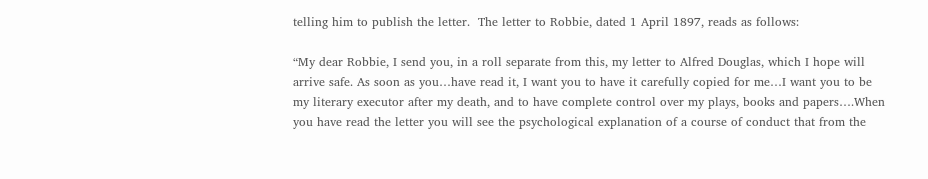telling him to publish the letter.  The letter to Robbie, dated 1 April 1897, reads as follows:

“My dear Robbie, I send you, in a roll separate from this, my letter to Alfred Douglas, which I hope will arrive safe. As soon as you…have read it, I want you to have it carefully copied for me…I want you to be my literary executor after my death, and to have complete control over my plays, books and papers….When you have read the letter you will see the psychological explanation of a course of conduct that from the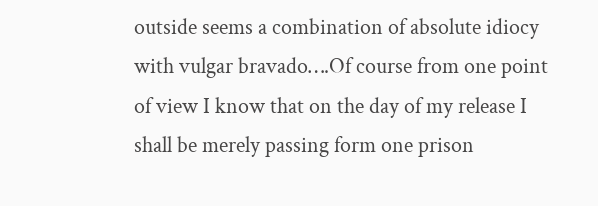outside seems a combination of absolute idiocy with vulgar bravado….Of course from one point of view I know that on the day of my release I shall be merely passing form one prison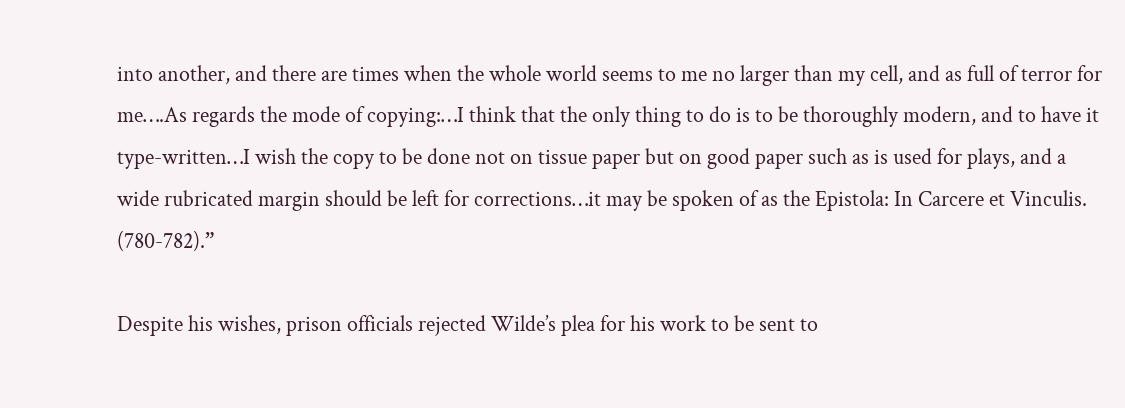into another, and there are times when the whole world seems to me no larger than my cell, and as full of terror for me….As regards the mode of copying:…I think that the only thing to do is to be thoroughly modern, and to have it type-written…I wish the copy to be done not on tissue paper but on good paper such as is used for plays, and a wide rubricated margin should be left for corrections…it may be spoken of as the Epistola: In Carcere et Vinculis. (780-782).”

Despite his wishes, prison officials rejected Wilde’s plea for his work to be sent to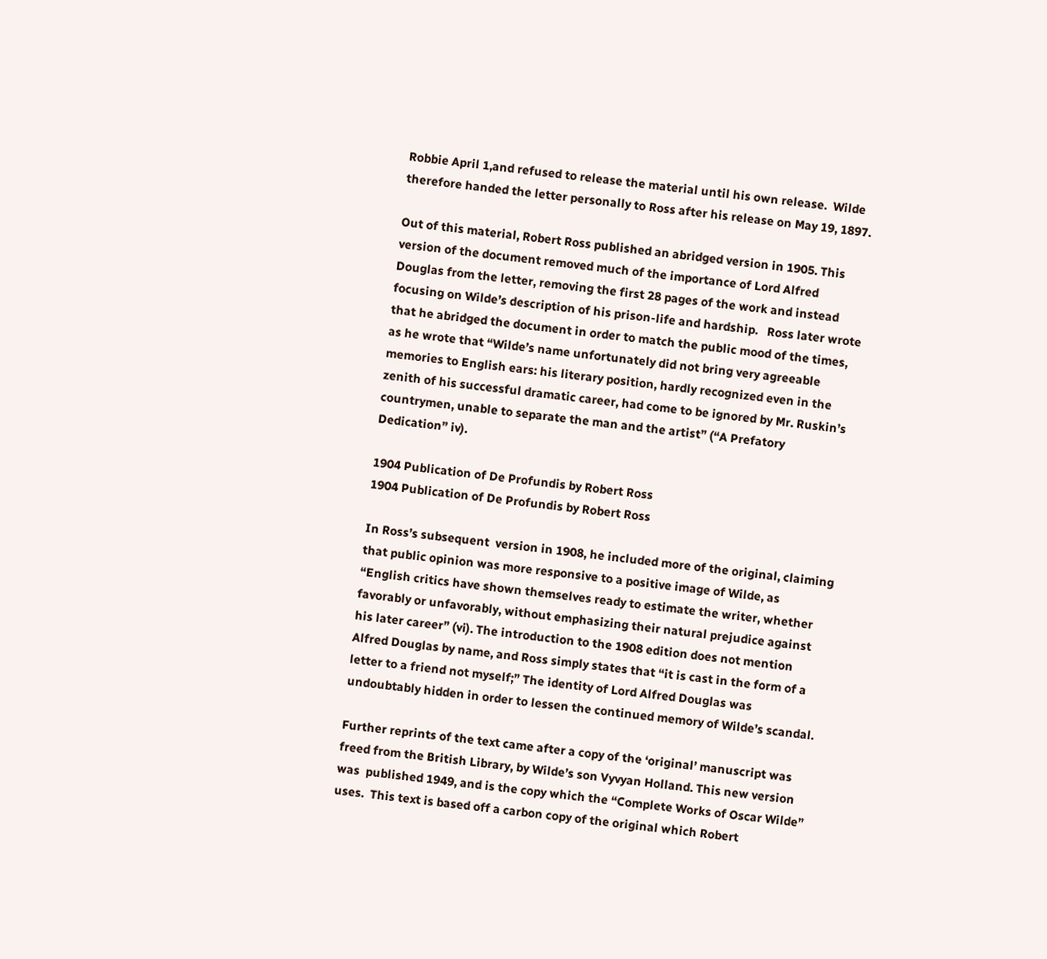Robbie April 1,and refused to release the material until his own release.  Wilde therefore handed the letter personally to Ross after his release on May 19, 1897.

Out of this material, Robert Ross published an abridged version in 1905. This version of the document removed much of the importance of Lord Alfred Douglas from the letter, removing the first 28 pages of the work and instead focusing on Wilde’s description of his prison-life and hardship.   Ross later wrote that he abridged the document in order to match the public mood of the times, as he wrote that “Wilde’s name unfortunately did not bring very agreeable memories to English ears: his literary position, hardly recognized even in the zenith of his successful dramatic career, had come to be ignored by Mr. Ruskin’s countrymen, unable to separate the man and the artist” (“A Prefatory Dedication” iv).

1904 Publication of De Profundis by Robert Ross
1904 Publication of De Profundis by Robert Ross

In Ross’s subsequent  version in 1908, he included more of the original, claiming that public opinion was more responsive to a positive image of Wilde, as “English critics have shown themselves ready to estimate the writer, whether favorably or unfavorably, without emphasizing their natural prejudice against his later career” (vi). The introduction to the 1908 edition does not mention Alfred Douglas by name, and Ross simply states that “it is cast in the form of a letter to a friend not myself;” The identity of Lord Alfred Douglas was undoubtably hidden in order to lessen the continued memory of Wilde’s scandal.

Further reprints of the text came after a copy of the ‘original’ manuscript was freed from the British Library, by Wilde’s son Vyvyan Holland. This new version was  published 1949, and is the copy which the “Complete Works of Oscar Wilde” uses.  This text is based off a carbon copy of the original which Robert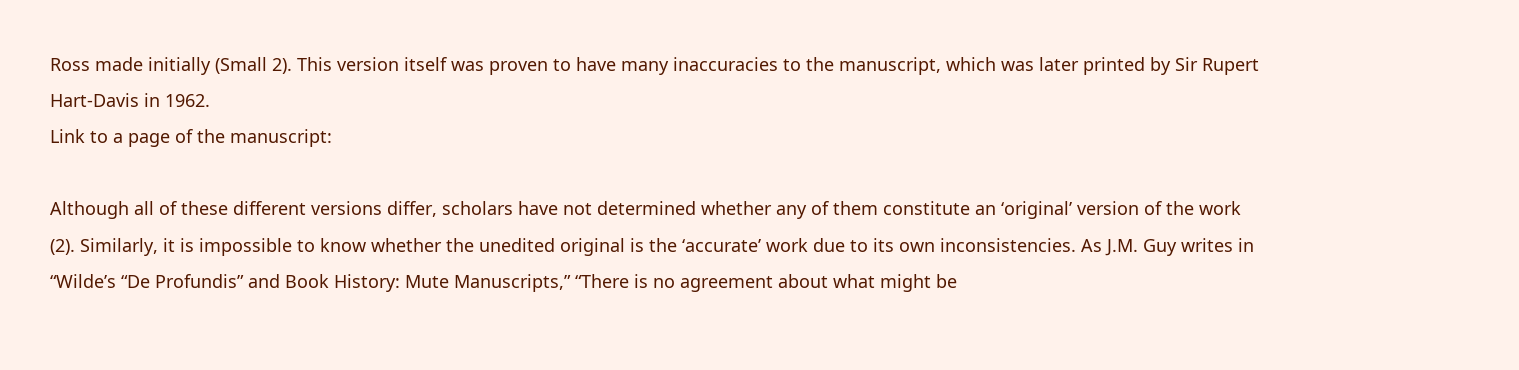Ross made initially (Small 2). This version itself was proven to have many inaccuracies to the manuscript, which was later printed by Sir Rupert Hart-Davis in 1962.
Link to a page of the manuscript:

Although all of these different versions differ, scholars have not determined whether any of them constitute an ‘original’ version of the work (2). Similarly, it is impossible to know whether the unedited original is the ‘accurate’ work due to its own inconsistencies. As J.M. Guy writes in “Wilde’s “De Profundis” and Book History: Mute Manuscripts,” “There is no agreement about what might be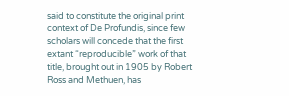said to constitute the original print context of De Profundis, since few scholars will concede that the first extant “reproducible” work of that title, brought out in 1905 by Robert Ross and Methuen, has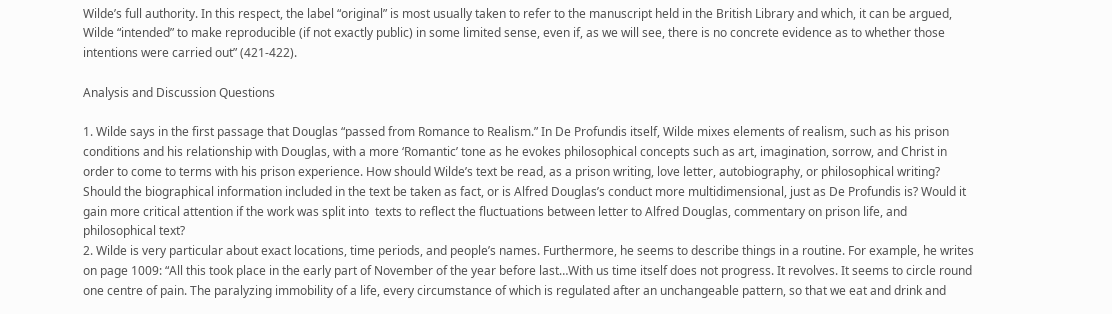Wilde’s full authority. In this respect, the label “original” is most usually taken to refer to the manuscript held in the British Library and which, it can be argued, Wilde “intended” to make reproducible (if not exactly public) in some limited sense, even if, as we will see, there is no concrete evidence as to whether those intentions were carried out” (421-422).

Analysis and Discussion Questions

1. Wilde says in the first passage that Douglas “passed from Romance to Realism.” In De Profundis itself, Wilde mixes elements of realism, such as his prison conditions and his relationship with Douglas, with a more ‘Romantic’ tone as he evokes philosophical concepts such as art, imagination, sorrow, and Christ in order to come to terms with his prison experience. How should Wilde’s text be read, as a prison writing, love letter, autobiography, or philosophical writing? Should the biographical information included in the text be taken as fact, or is Alfred Douglas’s conduct more multidimensional, just as De Profundis is? Would it gain more critical attention if the work was split into  texts to reflect the fluctuations between letter to Alfred Douglas, commentary on prison life, and philosophical text?
2. Wilde is very particular about exact locations, time periods, and people’s names. Furthermore, he seems to describe things in a routine. For example, he writes on page 1009: “All this took place in the early part of November of the year before last…With us time itself does not progress. It revolves. It seems to circle round one centre of pain. The paralyzing immobility of a life, every circumstance of which is regulated after an unchangeable pattern, so that we eat and drink and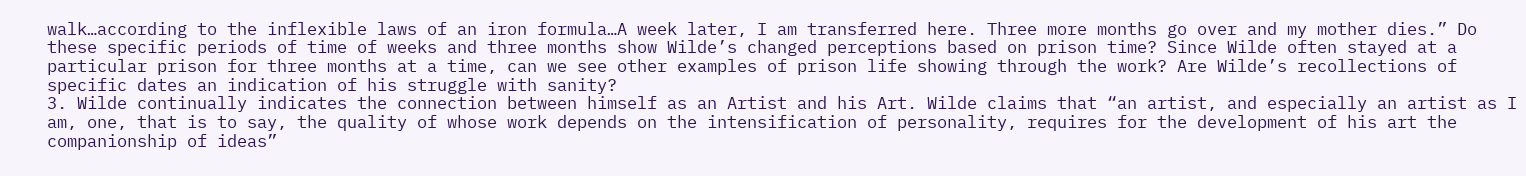walk…according to the inflexible laws of an iron formula…A week later, I am transferred here. Three more months go over and my mother dies.” Do these specific periods of time of weeks and three months show Wilde’s changed perceptions based on prison time? Since Wilde often stayed at a particular prison for three months at a time, can we see other examples of prison life showing through the work? Are Wilde’s recollections of specific dates an indication of his struggle with sanity?
3. Wilde continually indicates the connection between himself as an Artist and his Art. Wilde claims that “an artist, and especially an artist as I am, one, that is to say, the quality of whose work depends on the intensification of personality, requires for the development of his art the companionship of ideas”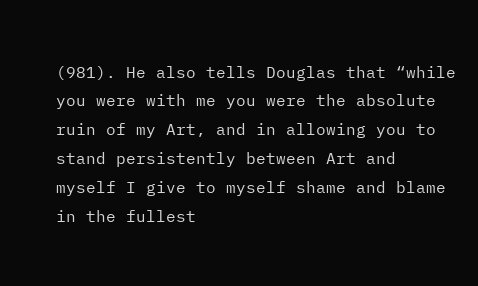(981). He also tells Douglas that “while you were with me you were the absolute ruin of my Art, and in allowing you to stand persistently between Art and myself I give to myself shame and blame in the fullest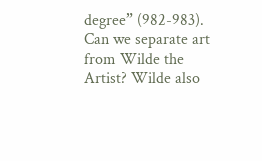degree” (982-983). Can we separate art from Wilde the Artist? Wilde also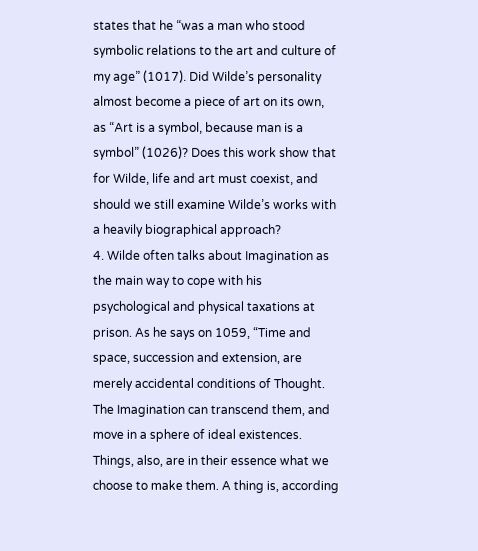states that he “was a man who stood symbolic relations to the art and culture of my age” (1017). Did Wilde’s personality almost become a piece of art on its own, as “Art is a symbol, because man is a symbol” (1026)? Does this work show that for Wilde, life and art must coexist, and should we still examine Wilde’s works with a heavily biographical approach?
4. Wilde often talks about Imagination as the main way to cope with his psychological and physical taxations at prison. As he says on 1059, “Time and space, succession and extension, are merely accidental conditions of Thought. The Imagination can transcend them, and move in a sphere of ideal existences. Things, also, are in their essence what we choose to make them. A thing is, according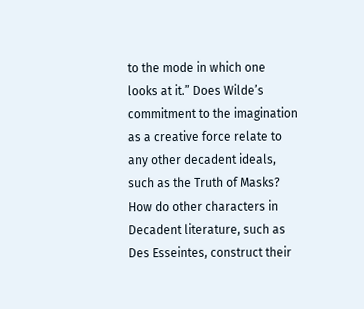to the mode in which one looks at it.” Does Wilde’s commitment to the imagination as a creative force relate to any other decadent ideals, such as the Truth of Masks? How do other characters in Decadent literature, such as Des Esseintes, construct their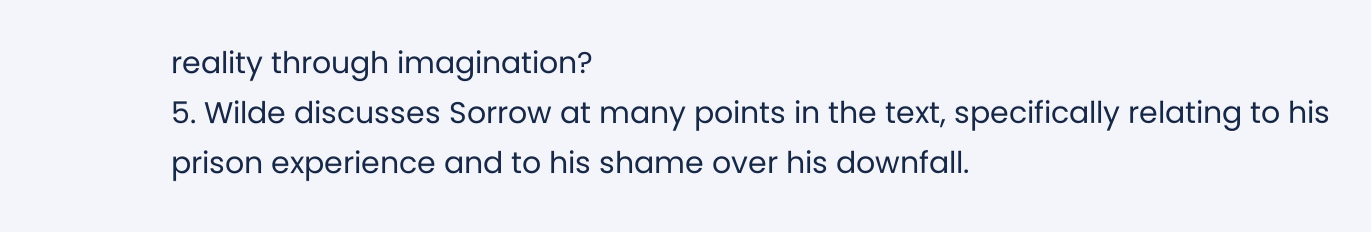reality through imagination?
5. Wilde discusses Sorrow at many points in the text, specifically relating to his prison experience and to his shame over his downfall.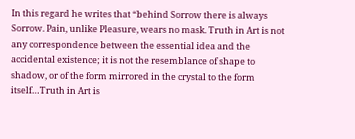In this regard he writes that “behind Sorrow there is always Sorrow. Pain, unlike Pleasure, wears no mask. Truth in Art is not any correspondence between the essential idea and the accidental existence; it is not the resemblance of shape to shadow, or of the form mirrored in the crystal to the form itself…Truth in Art is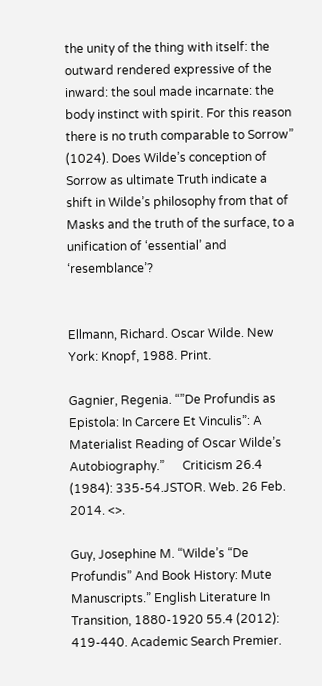the unity of the thing with itself: the outward rendered expressive of the inward: the soul made incarnate: the body instinct with spirit. For this reason there is no truth comparable to Sorrow” (1024). Does Wilde’s conception of Sorrow as ultimate Truth indicate a shift in Wilde’s philosophy from that of Masks and the truth of the surface, to a unification of ‘essential’ and ‘resemblance’?


Ellmann, Richard. Oscar Wilde. New York: Knopf, 1988. Print.

Gagnier, Regenia. “”De Profundis as Epistola: In Carcere Et Vinculis”: A Materialist Reading of Oscar Wilde’s Autobiography.”      Criticism 26.4 (1984): 335-54.JSTOR. Web. 26 Feb. 2014. <>.

Guy, Josephine M. “Wilde’s “De Profundis” And Book History: Mute Manuscripts.” English Literature In Transition, 1880-1920 55.4 (2012): 419-440. Academic Search Premier.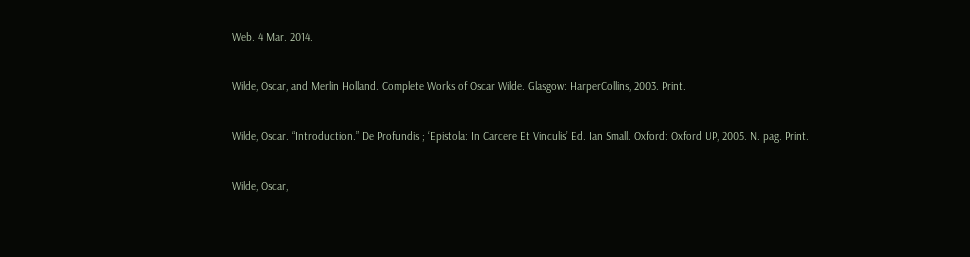Web. 4 Mar. 2014.

Wilde, Oscar, and Merlin Holland. Complete Works of Oscar Wilde. Glasgow: HarperCollins, 2003. Print.

Wilde, Oscar. “Introduction.” De Profundis ; ‘Epistola: In Carcere Et Vinculis’ Ed. Ian Small. Oxford: Oxford UP, 2005. N. pag. Print.

Wilde, Oscar,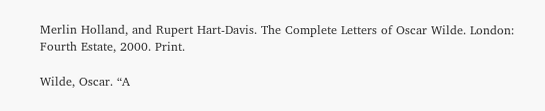Merlin Holland, and Rupert Hart-Davis. The Complete Letters of Oscar Wilde. London: Fourth Estate, 2000. Print.

Wilde, Oscar. “A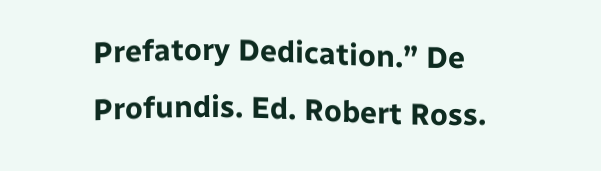Prefatory Dedication.” De Profundis. Ed. Robert Ross.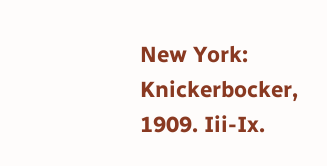New York: Knickerbocker, 1909. Iii-Ix.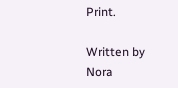Print.

Written by Nora